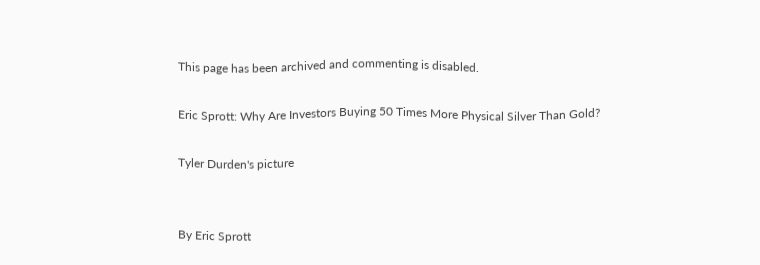This page has been archived and commenting is disabled.

Eric Sprott: Why Are Investors Buying 50 Times More Physical Silver Than Gold?

Tyler Durden's picture


By Eric Sprott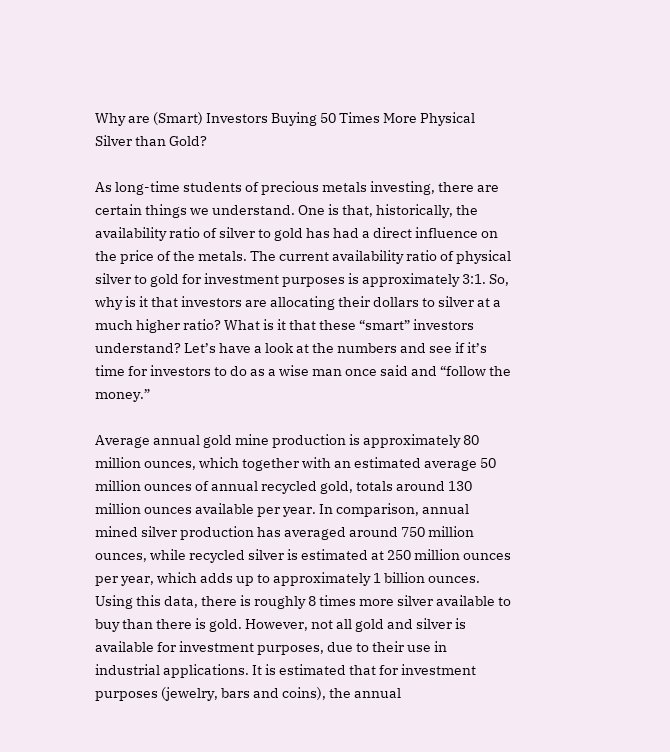Why are (Smart) Investors Buying 50 Times More Physical Silver than Gold?

As long-time students of precious metals investing, there are certain things we understand. One is that, historically, the availability ratio of silver to gold has had a direct influence on the price of the metals. The current availability ratio of physical silver to gold for investment purposes is approximately 3:1. So, why is it that investors are allocating their dollars to silver at a much higher ratio? What is it that these “smart” investors understand? Let’s have a look at the numbers and see if it’s time for investors to do as a wise man once said and “follow the money.”

Average annual gold mine production is approximately 80 million ounces, which together with an estimated average 50 million ounces of annual recycled gold, totals around 130 million ounces available per year. In comparison, annual mined silver production has averaged around 750 million ounces, while recycled silver is estimated at 250 million ounces per year, which adds up to approximately 1 billion ounces. Using this data, there is roughly 8 times more silver available to buy than there is gold. However, not all gold and silver is available for investment purposes, due to their use in industrial applications. It is estimated that for investment purposes (jewelry, bars and coins), the annual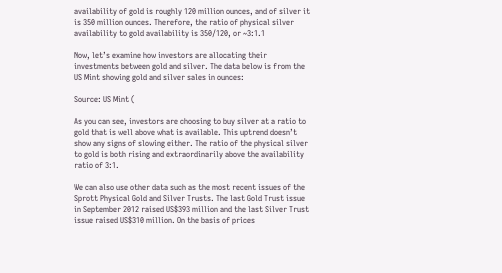availability of gold is roughly 120 million ounces, and of silver it is 350 million ounces. Therefore, the ratio of physical silver availability to gold availability is 350/120, or ~3:1.1

Now, let’s examine how investors are allocating their investments between gold and silver. The data below is from the US Mint showing gold and silver sales in ounces:

Source: US Mint (

As you can see, investors are choosing to buy silver at a ratio to gold that is well above what is available. This uptrend doesn’t show any signs of slowing either. The ratio of the physical silver to gold is both rising and extraordinarily above the availability ratio of 3:1.

We can also use other data such as the most recent issues of the Sprott Physical Gold and Silver Trusts. The last Gold Trust issue in September 2012 raised US$393 million and the last Silver Trust issue raised US$310 million. On the basis of prices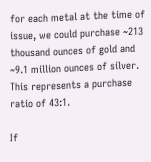for each metal at the time of issue, we could purchase ~213 thousand ounces of gold and ~9.1 million ounces of silver. This represents a purchase ratio of 43:1.

If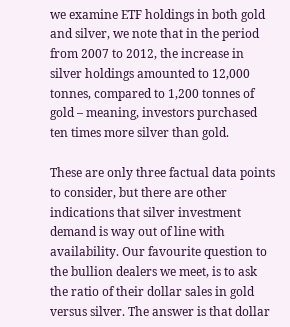we examine ETF holdings in both gold and silver, we note that in the period from 2007 to 2012, the increase in silver holdings amounted to 12,000 tonnes, compared to 1,200 tonnes of gold – meaning, investors purchased ten times more silver than gold.

These are only three factual data points to consider, but there are other indications that silver investment demand is way out of line with availability. Our favourite question to the bullion dealers we meet, is to ask the ratio of their dollar sales in gold versus silver. The answer is that dollar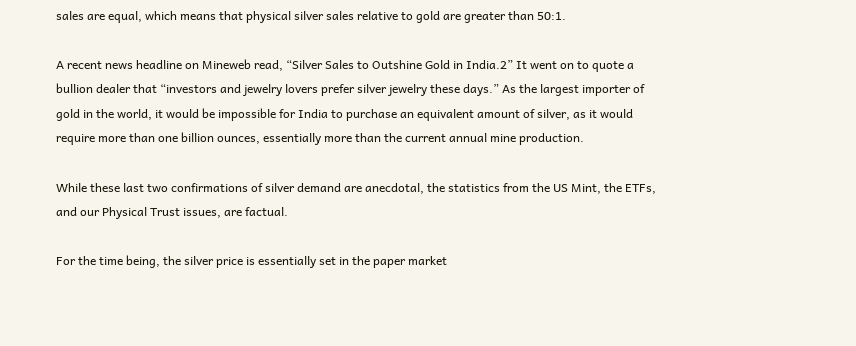sales are equal, which means that physical silver sales relative to gold are greater than 50:1.

A recent news headline on Mineweb read, “Silver Sales to Outshine Gold in India.2” It went on to quote a bullion dealer that “investors and jewelry lovers prefer silver jewelry these days.” As the largest importer of gold in the world, it would be impossible for India to purchase an equivalent amount of silver, as it would require more than one billion ounces, essentially more than the current annual mine production.

While these last two confirmations of silver demand are anecdotal, the statistics from the US Mint, the ETFs, and our Physical Trust issues, are factual.

For the time being, the silver price is essentially set in the paper market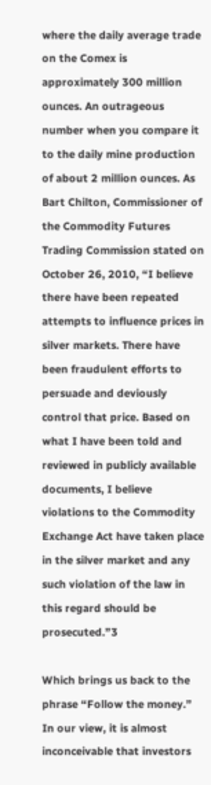where the daily average trade on the Comex is approximately 300 million ounces. An outrageous number when you compare it to the daily mine production of about 2 million ounces. As Bart Chilton, Commissioner of the Commodity Futures Trading Commission stated on October 26, 2010, “I believe there have been repeated attempts to influence prices in silver markets. There have been fraudulent efforts to persuade and deviously control that price. Based on what I have been told and reviewed in publicly available documents, I believe violations to the Commodity Exchange Act have taken place in the silver market and any such violation of the law in this regard should be prosecuted.”3

Which brings us back to the phrase “Follow the money.” In our view, it is almost inconceivable that investors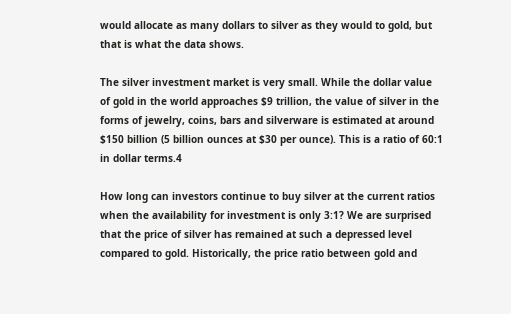would allocate as many dollars to silver as they would to gold, but that is what the data shows.

The silver investment market is very small. While the dollar value of gold in the world approaches $9 trillion, the value of silver in the forms of jewelry, coins, bars and silverware is estimated at around $150 billion (5 billion ounces at $30 per ounce). This is a ratio of 60:1 in dollar terms.4

How long can investors continue to buy silver at the current ratios when the availability for investment is only 3:1? We are surprised that the price of silver has remained at such a depressed level compared to gold. Historically, the price ratio between gold and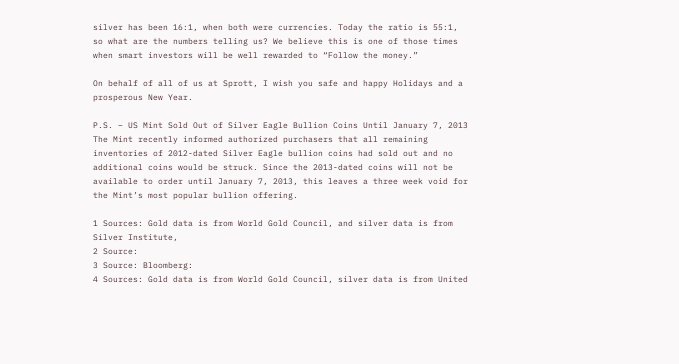silver has been 16:1, when both were currencies. Today the ratio is 55:1, so what are the numbers telling us? We believe this is one of those times when smart investors will be well rewarded to “Follow the money.”

On behalf of all of us at Sprott, I wish you safe and happy Holidays and a prosperous New Year.

P.S. – US Mint Sold Out of Silver Eagle Bullion Coins Until January 7, 2013
The Mint recently informed authorized purchasers that all remaining inventories of 2012-dated Silver Eagle bullion coins had sold out and no additional coins would be struck. Since the 2013-dated coins will not be available to order until January 7, 2013, this leaves a three week void for the Mint’s most popular bullion offering.

1 Sources: Gold data is from World Gold Council, and silver data is from Silver Institute,
2 Source:
3 Source: Bloomberg:
4 Sources: Gold data is from World Gold Council, silver data is from United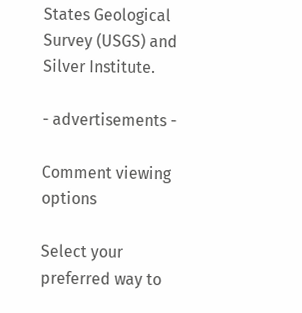States Geological Survey (USGS) and Silver Institute.

- advertisements -

Comment viewing options

Select your preferred way to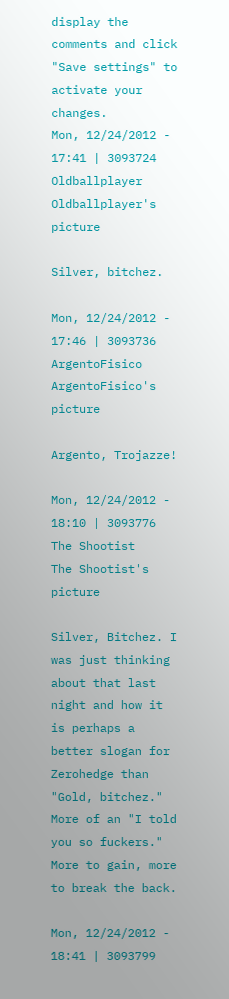display the comments and click "Save settings" to activate your changes.
Mon, 12/24/2012 - 17:41 | 3093724 Oldballplayer
Oldballplayer's picture

Silver, bitchez.

Mon, 12/24/2012 - 17:46 | 3093736 ArgentoFisico
ArgentoFisico's picture

Argento, Trojazze!

Mon, 12/24/2012 - 18:10 | 3093776 The Shootist
The Shootist's picture

Silver, Bitchez. I was just thinking about that last night and how it is perhaps a better slogan for Zerohedge than "Gold, bitchez." More of an "I told you so fuckers." More to gain, more to break the back.

Mon, 12/24/2012 - 18:41 | 3093799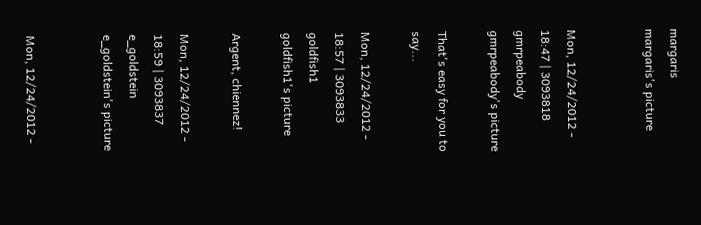margaris
margaris's picture


Mon, 12/24/2012 - 18:47 | 3093818 gmrpeabody
gmrpeabody's picture

That's easy for you to say...

Mon, 12/24/2012 - 18:57 | 3093833 goldfish1
goldfish1's picture

Argent, chiennez!

Mon, 12/24/2012 - 18:59 | 3093837 e_goldstein
e_goldstein's picture


Mon, 12/24/2012 -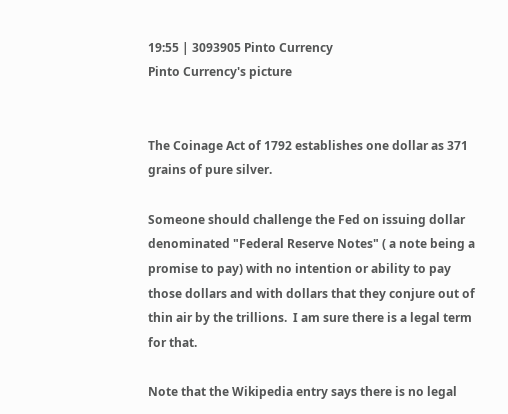19:55 | 3093905 Pinto Currency
Pinto Currency's picture


The Coinage Act of 1792 establishes one dollar as 371 grains of pure silver.

Someone should challenge the Fed on issuing dollar denominated "Federal Reserve Notes" ( a note being a promise to pay) with no intention or ability to pay those dollars and with dollars that they conjure out of thin air by the trillions.  I am sure there is a legal term for that.

Note that the Wikipedia entry says there is no legal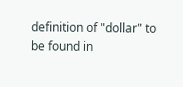definition of "dollar" to be found in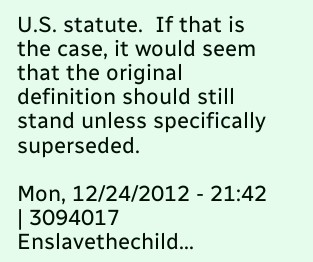U.S. statute.  If that is the case, it would seem that the original definition should still stand unless specifically superseded.

Mon, 12/24/2012 - 21:42 | 3094017 Enslavethechild...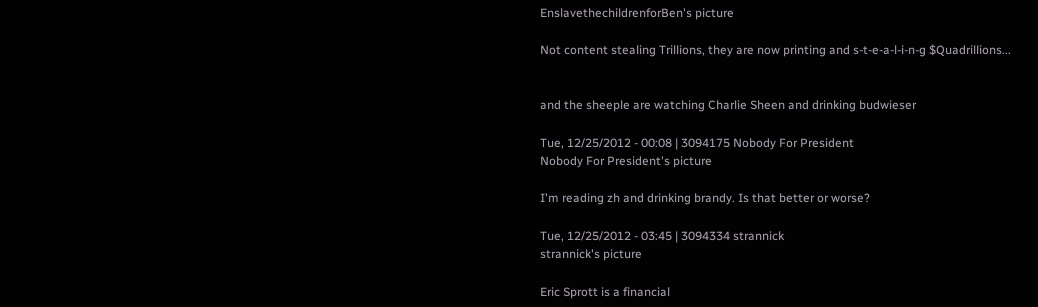EnslavethechildrenforBen's picture

Not content stealing Trillions, they are now printing and s-t-e-a-l-i-n-g $Quadrillions...


and the sheeple are watching Charlie Sheen and drinking budwieser

Tue, 12/25/2012 - 00:08 | 3094175 Nobody For President
Nobody For President's picture

I'm reading zh and drinking brandy. Is that better or worse?

Tue, 12/25/2012 - 03:45 | 3094334 strannick
strannick's picture

Eric Sprott is a financial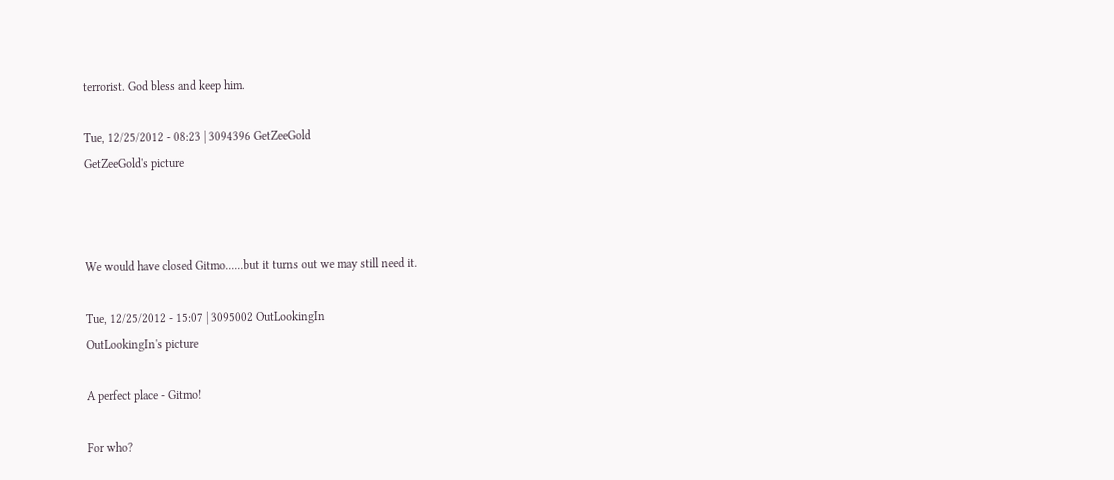terrorist. God bless and keep him.

Tue, 12/25/2012 - 08:23 | 3094396 GetZeeGold
GetZeeGold's picture



We would have closed Gitmo......but it turns out we may still need it.

Tue, 12/25/2012 - 15:07 | 3095002 OutLookingIn
OutLookingIn's picture

A perfect place - Gitmo!

For who?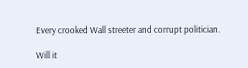Every crooked Wall streeter and corrupt politician.

Will it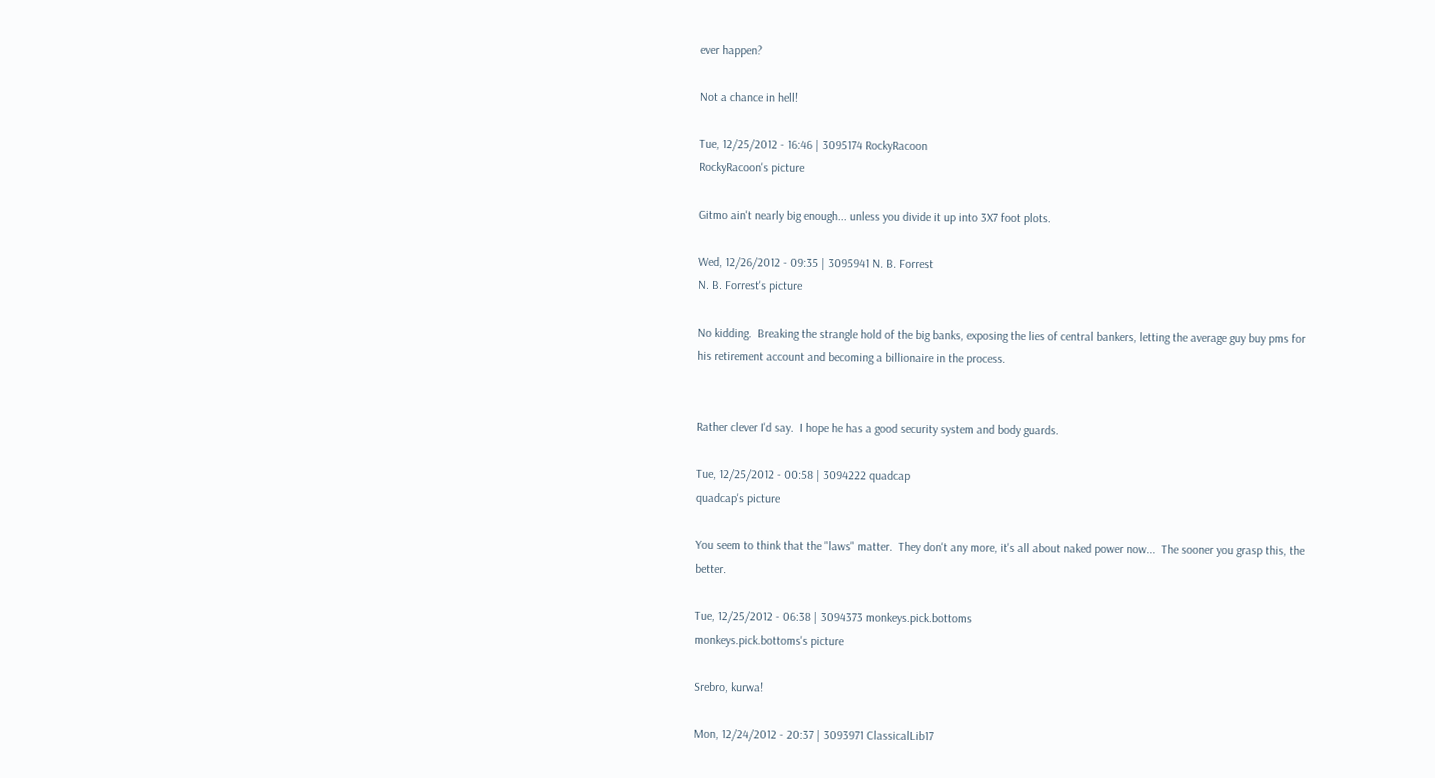ever happen?

Not a chance in hell!

Tue, 12/25/2012 - 16:46 | 3095174 RockyRacoon
RockyRacoon's picture

Gitmo ain't nearly big enough... unless you divide it up into 3X7 foot plots.

Wed, 12/26/2012 - 09:35 | 3095941 N. B. Forrest
N. B. Forrest's picture

No kidding.  Breaking the strangle hold of the big banks, exposing the lies of central bankers, letting the average guy buy pms for his retirement account and becoming a billionaire in the process.


Rather clever I'd say.  I hope he has a good security system and body guards.

Tue, 12/25/2012 - 00:58 | 3094222 quadcap
quadcap's picture

You seem to think that the "laws" matter.  They don't any more, it's all about naked power now...  The sooner you grasp this, the better.

Tue, 12/25/2012 - 06:38 | 3094373 monkeys.pick.bottoms
monkeys.pick.bottoms's picture

Srebro, kurwa!

Mon, 12/24/2012 - 20:37 | 3093971 ClassicalLib17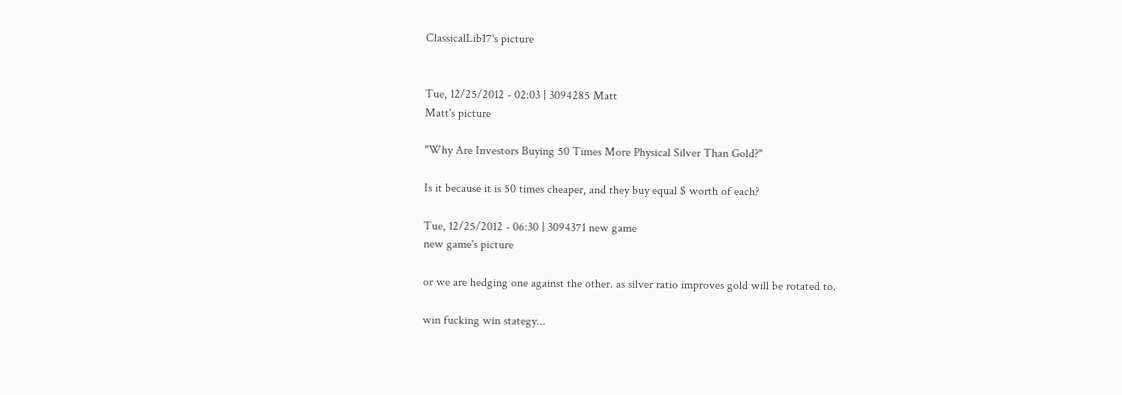ClassicalLib17's picture


Tue, 12/25/2012 - 02:03 | 3094285 Matt
Matt's picture

"Why Are Investors Buying 50 Times More Physical Silver Than Gold?"

Is it because it is 50 times cheaper, and they buy equal $ worth of each?

Tue, 12/25/2012 - 06:30 | 3094371 new game
new game's picture

or we are hedging one against the other. as silver ratio improves gold will be rotated to.

win fucking win stategy...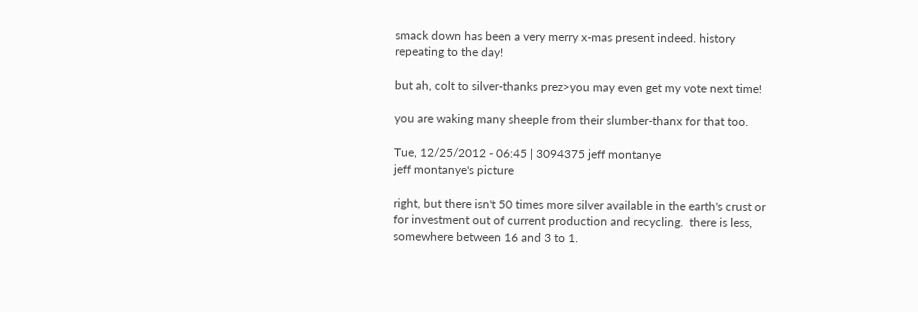smack down has been a very merry x-mas present indeed. history repeating to the day!

but ah, colt to silver-thanks prez>you may even get my vote next time!

you are waking many sheeple from their slumber-thanx for that too.

Tue, 12/25/2012 - 06:45 | 3094375 jeff montanye
jeff montanye's picture

right, but there isn't 50 times more silver available in the earth's crust or for investment out of current production and recycling.  there is less, somewhere between 16 and 3 to 1.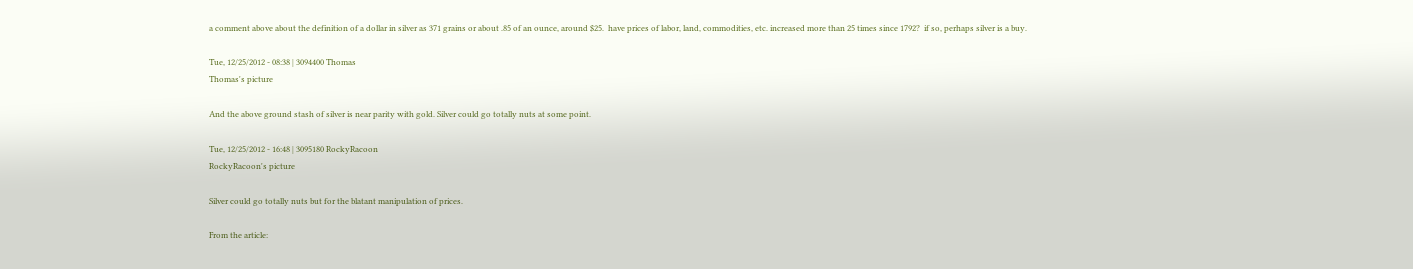a comment above about the definition of a dollar in silver as 371 grains or about .85 of an ounce, around $25.  have prices of labor, land, commodities, etc. increased more than 25 times since 1792?  if so, perhaps silver is a buy.

Tue, 12/25/2012 - 08:38 | 3094400 Thomas
Thomas's picture

And the above ground stash of silver is near parity with gold. Silver could go totally nuts at some point.

Tue, 12/25/2012 - 16:48 | 3095180 RockyRacoon
RockyRacoon's picture

Silver could go totally nuts but for the blatant manipulation of prices.

From the article: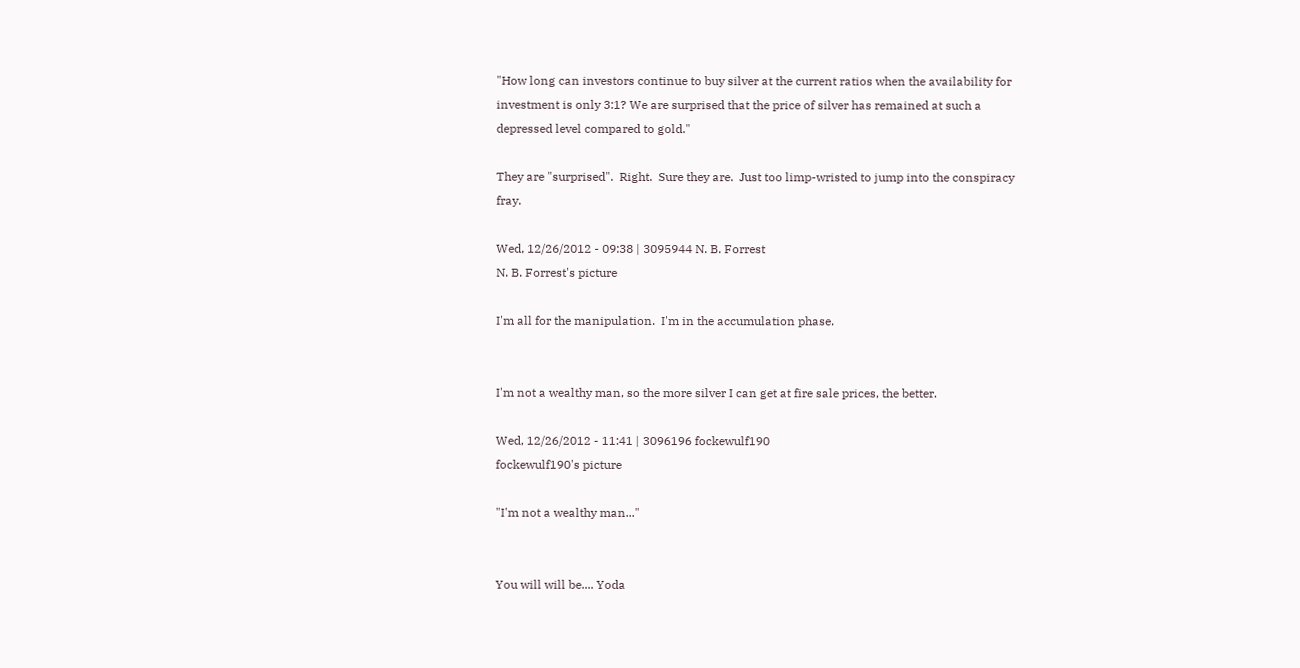"How long can investors continue to buy silver at the current ratios when the availability for investment is only 3:1? We are surprised that the price of silver has remained at such a depressed level compared to gold."

They are "surprised".  Right.  Sure they are.  Just too limp-wristed to jump into the conspiracy fray.

Wed, 12/26/2012 - 09:38 | 3095944 N. B. Forrest
N. B. Forrest's picture

I'm all for the manipulation.  I'm in the accumulation phase.


I'm not a wealthy man, so the more silver I can get at fire sale prices, the better.

Wed, 12/26/2012 - 11:41 | 3096196 fockewulf190
fockewulf190's picture

"I'm not a wealthy man..."


You will will be.... Yoda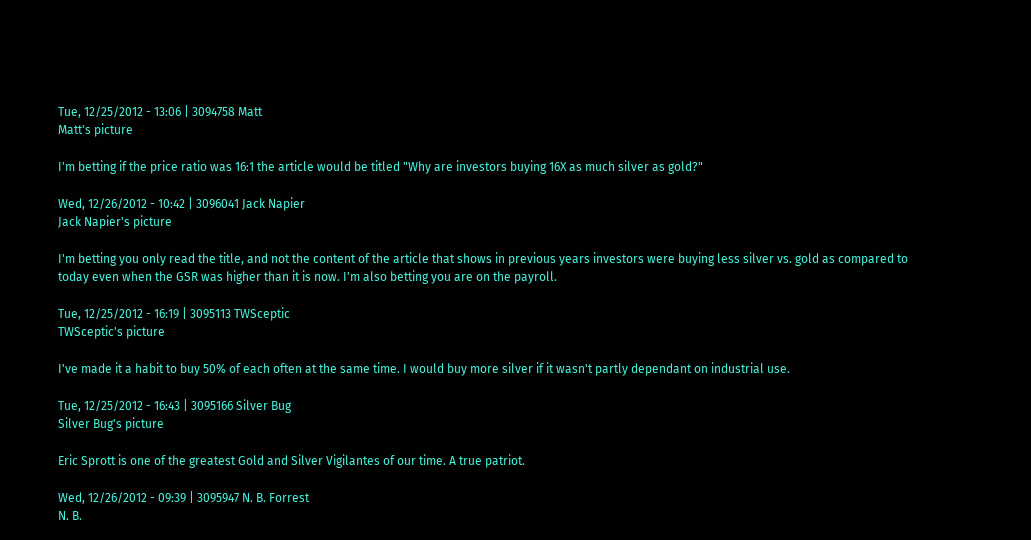Tue, 12/25/2012 - 13:06 | 3094758 Matt
Matt's picture

I'm betting if the price ratio was 16:1 the article would be titled "Why are investors buying 16X as much silver as gold?"

Wed, 12/26/2012 - 10:42 | 3096041 Jack Napier
Jack Napier's picture

I'm betting you only read the title, and not the content of the article that shows in previous years investors were buying less silver vs. gold as compared to today even when the GSR was higher than it is now. I'm also betting you are on the payroll.

Tue, 12/25/2012 - 16:19 | 3095113 TWSceptic
TWSceptic's picture

I've made it a habit to buy 50% of each often at the same time. I would buy more silver if it wasn't partly dependant on industrial use.

Tue, 12/25/2012 - 16:43 | 3095166 Silver Bug
Silver Bug's picture

Eric Sprott is one of the greatest Gold and Silver Vigilantes of our time. A true patriot.

Wed, 12/26/2012 - 09:39 | 3095947 N. B. Forrest
N. B.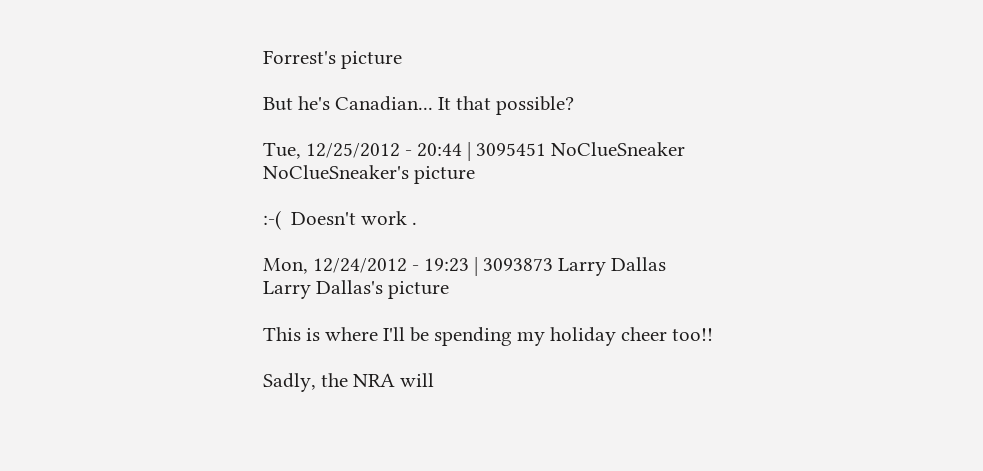Forrest's picture

But he's Canadian... It that possible?

Tue, 12/25/2012 - 20:44 | 3095451 NoClueSneaker
NoClueSneaker's picture

:-(  Doesn't work .

Mon, 12/24/2012 - 19:23 | 3093873 Larry Dallas
Larry Dallas's picture

This is where I'll be spending my holiday cheer too!!

Sadly, the NRA will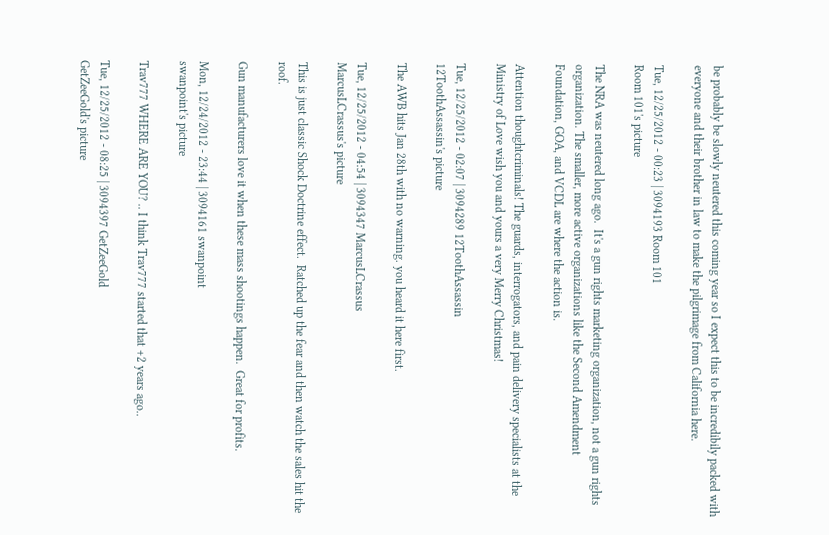be probably be slowly neutered this coming year so I expect this to be incredibily packed with everyone and their brother in law to make the pilgrimage from California here.

Tue, 12/25/2012 - 00:23 | 3094193 Room 101
Room 101's picture

The NRA was neutered long ago.  It's a gun rights marketing organization, not a gun rights organization. The smaller, more active organizations like the Second Amendment Foundation, GOA, and VCDL are where the action is.

Attention thoughtcriminals! The guards, interrogators, and pain delivery specialists at the Ministry of Love wish you and yours a very Merry Christmas!

Tue, 12/25/2012 - 02:07 | 3094289 12ToothAssassin
12ToothAssassin's picture

The AWB hits Jan 28th with no warning. you heard it here first.

Tue, 12/25/2012 - 04:54 | 3094347 MarcusLCrassus
MarcusLCrassus's picture

This is just classic Shock Doctrine effect.  Ratched up the fear and then watch the sales hit the roof.

Gun manufacturers love it when these mass shootings happen.  Great for profits.

Mon, 12/24/2012 - 23:44 | 3094161 swanpoint
swanpoint's picture

Trav777 WHERE ARE YOU? .. I think Trav777 started that +2 years ago..

Tue, 12/25/2012 - 08:25 | 3094397 GetZeeGold
GetZeeGold's picture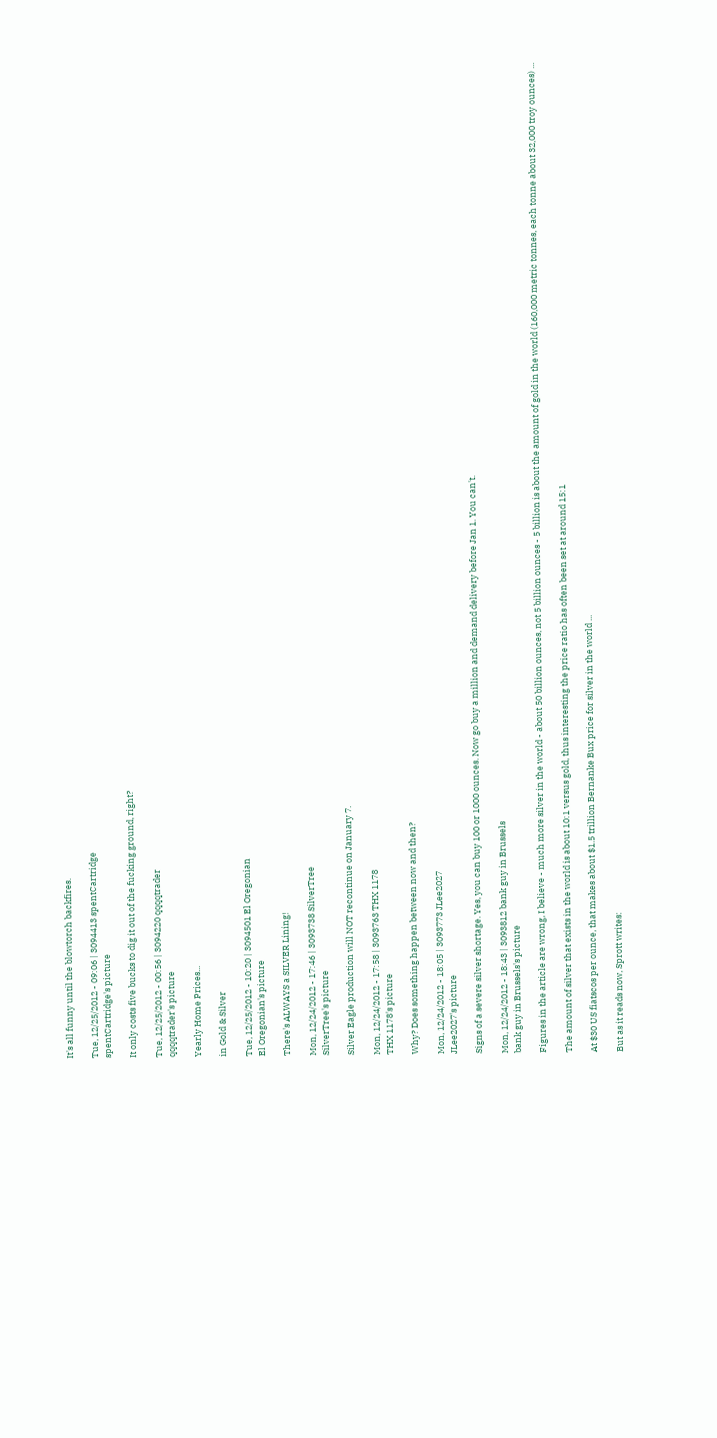It's all funny until the blowtorch backfires.

Tue, 12/25/2012 - 09:06 | 3094413 spentCartridge
spentCartridge's picture

It only costs five bucks to dig it out of the fucking ground, right?

Tue, 12/25/2012 - 00:56 | 3094220 qqqqtrader
qqqqtrader's picture

Yearly Home Prices...

in Gold & Silver

Tue, 12/25/2012 - 10:20 | 3094501 El Oregonian
El Oregonian's picture

There's ALWAYS a SILVER Lining!

Mon, 12/24/2012 - 17:46 | 3093738 SilverTree
SilverTree's picture

Silver Eagle production will NOT recontinue on January 7.

Mon, 12/24/2012 - 17:58 | 3093763 THX 1178
THX 1178's picture

Why? Does something happen between now and then?

Mon, 12/24/2012 - 18:05 | 3093773 JLee2027
JLee2027's picture

Signs of a severe silver shortage. Yes, you can buy 100 or 1000 ounces. Now go buy a million and demand delivery before Jan 1. You can't.

Mon, 12/24/2012 - 18:43 | 3093812 bank guy in Brussels
bank guy in Brussels's picture

Figures in the article are wrong, I believe - much more silver in the world - about 50 billion ounces, not 5 billion ounces - 5 billion is about the amount of gold in the world (160,000 metric tonnes, each tonne about 32,000 troy ounces) ...

The amount of silver that exists in the world is about 10:1 versus gold, thus interesting the price ratio has often been set at around 15:1

At $30 US fiatscos per ounce, that makes about $1.5 trillion Bernanke Bux price for silver in the world ...

But as it reads now, Sprott writes: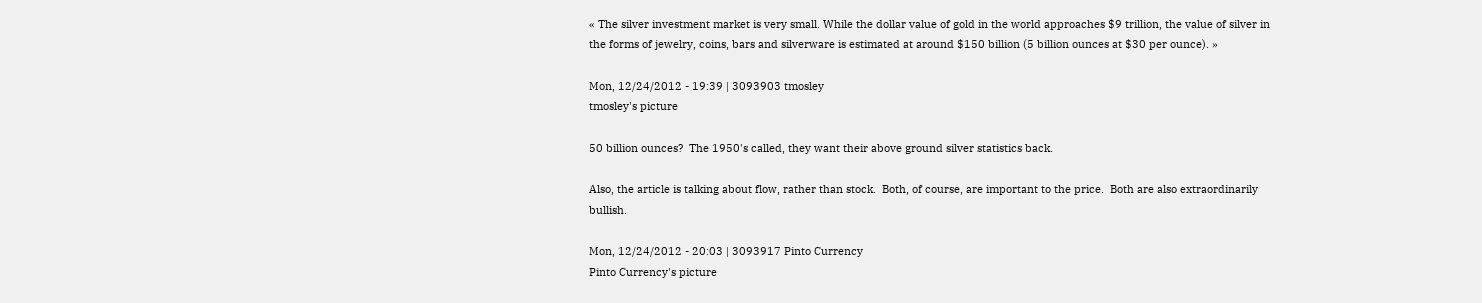« The silver investment market is very small. While the dollar value of gold in the world approaches $9 trillion, the value of silver in the forms of jewelry, coins, bars and silverware is estimated at around $150 billion (5 billion ounces at $30 per ounce). »

Mon, 12/24/2012 - 19:39 | 3093903 tmosley
tmosley's picture

50 billion ounces?  The 1950's called, they want their above ground silver statistics back.

Also, the article is talking about flow, rather than stock.  Both, of course, are important to the price.  Both are also extraordinarily bullish.

Mon, 12/24/2012 - 20:03 | 3093917 Pinto Currency
Pinto Currency's picture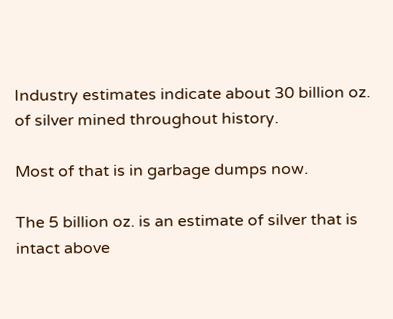Industry estimates indicate about 30 billion oz. of silver mined throughout history.

Most of that is in garbage dumps now.

The 5 billion oz. is an estimate of silver that is intact above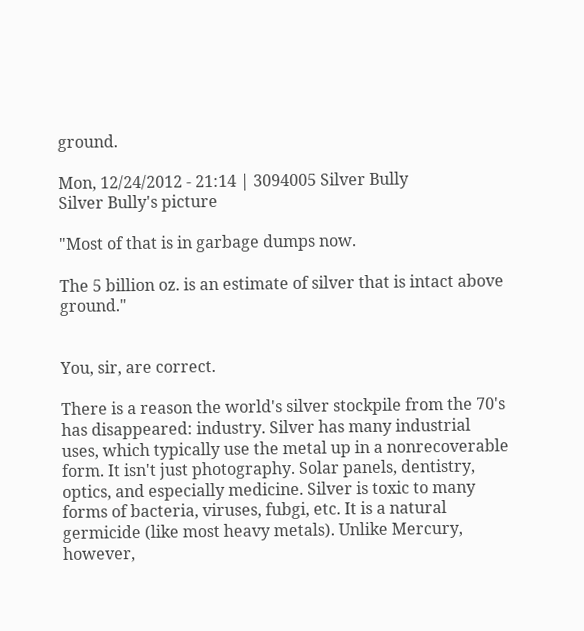ground.

Mon, 12/24/2012 - 21:14 | 3094005 Silver Bully
Silver Bully's picture

"Most of that is in garbage dumps now.

The 5 billion oz. is an estimate of silver that is intact above ground."


You, sir, are correct.

There is a reason the world's silver stockpile from the 70's has disappeared: industry. Silver has many industrial uses, which typically use the metal up in a nonrecoverable form. It isn't just photography. Solar panels, dentistry, optics, and especially medicine. Silver is toxic to many forms of bacteria, viruses, fubgi, etc. It is a natural germicide (like most heavy metals). Unlike Mercury, however,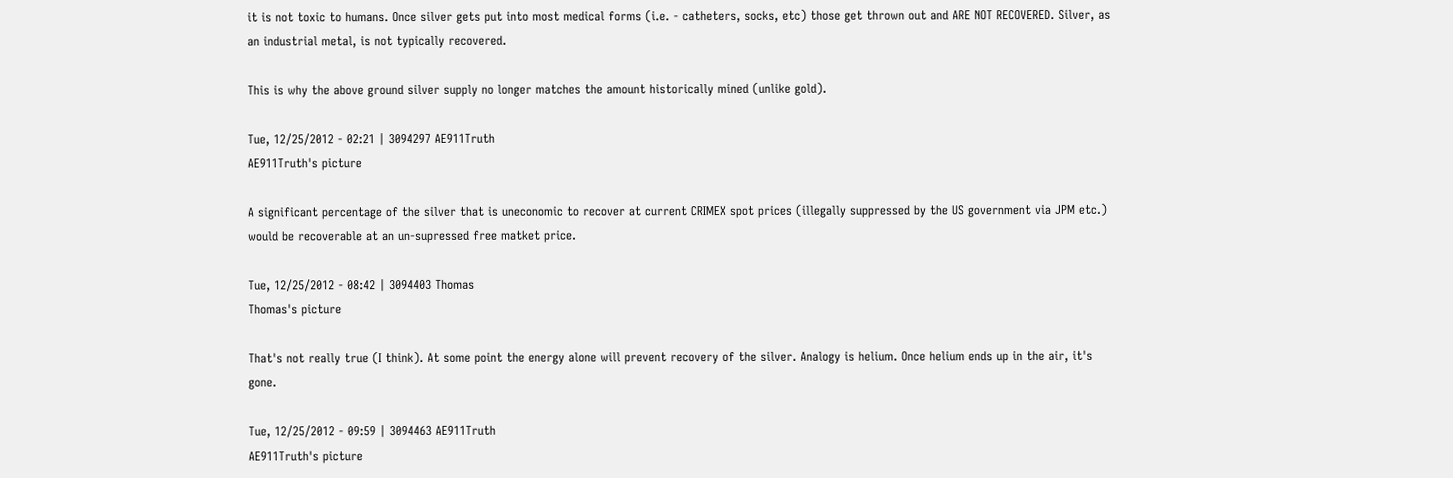it is not toxic to humans. Once silver gets put into most medical forms (i.e. - catheters, socks, etc) those get thrown out and ARE NOT RECOVERED. Silver, as an industrial metal, is not typically recovered.

This is why the above ground silver supply no longer matches the amount historically mined (unlike gold).

Tue, 12/25/2012 - 02:21 | 3094297 AE911Truth
AE911Truth's picture

A significant percentage of the silver that is uneconomic to recover at current CRIMEX spot prices (illegally suppressed by the US government via JPM etc.) would be recoverable at an un-supressed free matket price.

Tue, 12/25/2012 - 08:42 | 3094403 Thomas
Thomas's picture

That's not really true (I think). At some point the energy alone will prevent recovery of the silver. Analogy is helium. Once helium ends up in the air, it's gone.

Tue, 12/25/2012 - 09:59 | 3094463 AE911Truth
AE911Truth's picture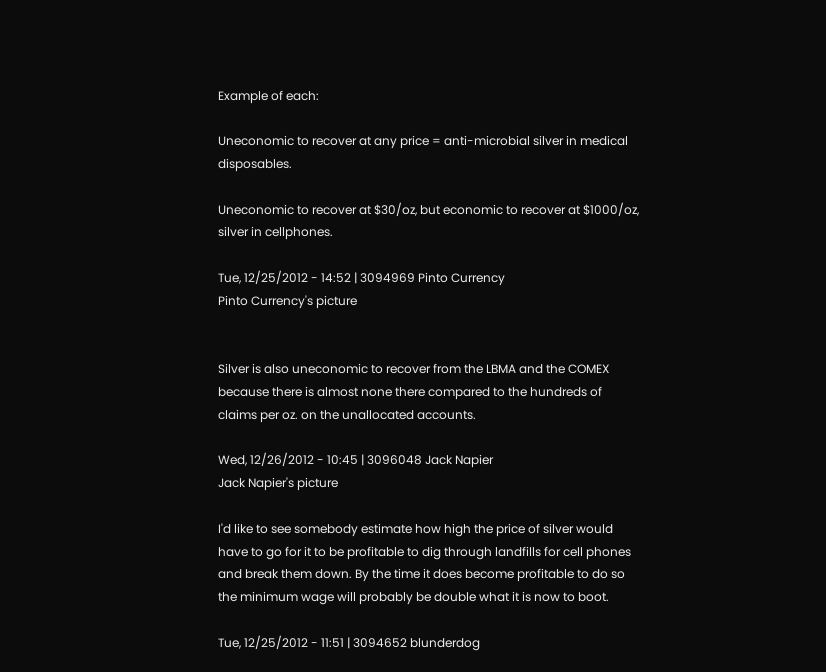Example of each:

Uneconomic to recover at any price = anti-microbial silver in medical disposables.

Uneconomic to recover at $30/oz, but economic to recover at $1000/oz, silver in cellphones.

Tue, 12/25/2012 - 14:52 | 3094969 Pinto Currency
Pinto Currency's picture


Silver is also uneconomic to recover from the LBMA and the COMEX because there is almost none there compared to the hundreds of claims per oz. on the unallocated accounts.

Wed, 12/26/2012 - 10:45 | 3096048 Jack Napier
Jack Napier's picture

I'd like to see somebody estimate how high the price of silver would have to go for it to be profitable to dig through landfills for cell phones and break them down. By the time it does become profitable to do so the minimum wage will probably be double what it is now to boot.

Tue, 12/25/2012 - 11:51 | 3094652 blunderdog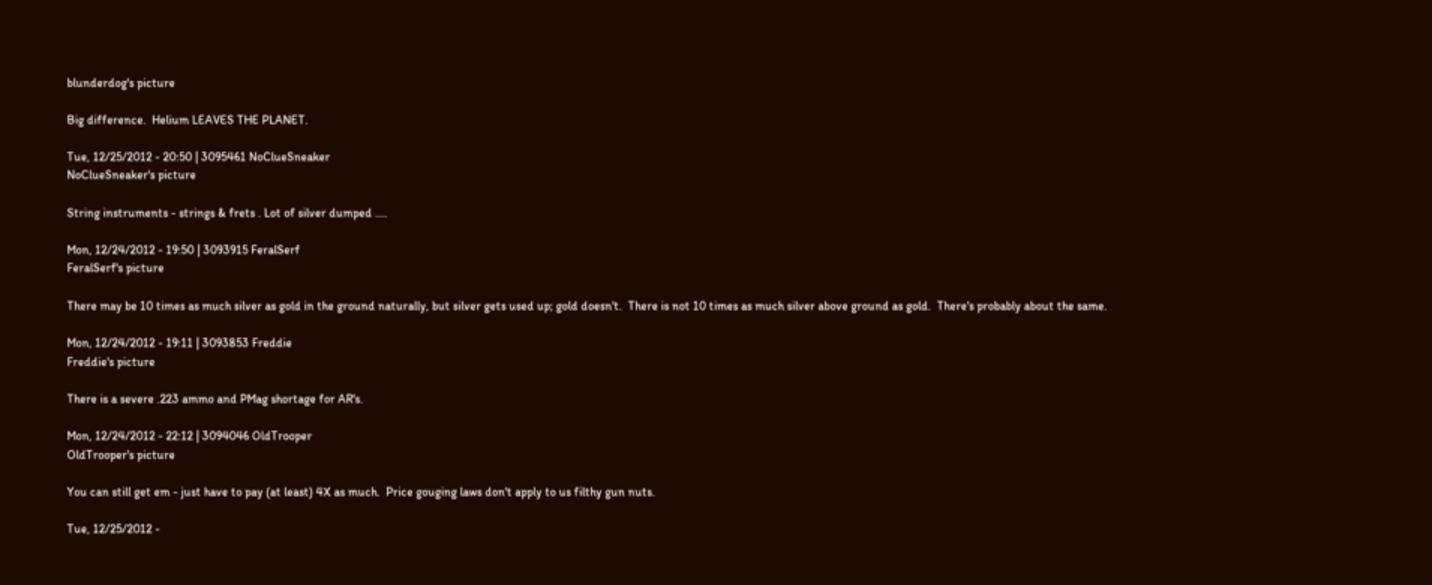blunderdog's picture

Big difference.  Helium LEAVES THE PLANET.

Tue, 12/25/2012 - 20:50 | 3095461 NoClueSneaker
NoClueSneaker's picture

String instruments - strings & frets . Lot of silver dumped ....

Mon, 12/24/2012 - 19:50 | 3093915 FeralSerf
FeralSerf's picture

There may be 10 times as much silver as gold in the ground naturally, but silver gets used up; gold doesn't.  There is not 10 times as much silver above ground as gold.  There's probably about the same.

Mon, 12/24/2012 - 19:11 | 3093853 Freddie
Freddie's picture

There is a severe .223 ammo and PMag shortage for AR's.

Mon, 12/24/2012 - 22:12 | 3094046 OldTrooper
OldTrooper's picture

You can still get em - just have to pay (at least) 4X as much.  Price gouging laws don't apply to us filthy gun nuts.

Tue, 12/25/2012 -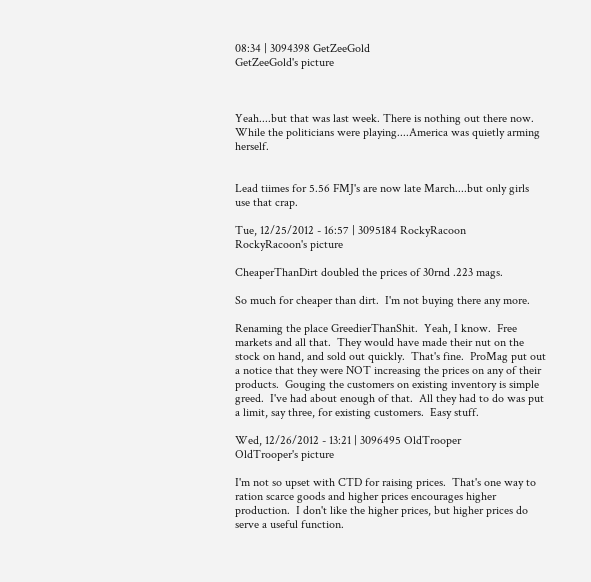08:34 | 3094398 GetZeeGold
GetZeeGold's picture



Yeah....but that was last week. There is nothing out there now. While the politicians were playing....America was quietly arming herself.


Lead tiimes for 5.56 FMJ's are now late March....but only girls use that crap.

Tue, 12/25/2012 - 16:57 | 3095184 RockyRacoon
RockyRacoon's picture

CheaperThanDirt doubled the prices of 30rnd .223 mags.

So much for cheaper than dirt.  I'm not buying there any more.

Renaming the place GreedierThanShit.  Yeah, I know.  Free markets and all that.  They would have made their nut on the stock on hand, and sold out quickly.  That's fine.  ProMag put out a notice that they were NOT increasing the prices on any of their products.  Gouging the customers on existing inventory is simple greed.  I've had about enough of that.  All they had to do was put a limit, say three, for existing customers.  Easy stuff.

Wed, 12/26/2012 - 13:21 | 3096495 OldTrooper
OldTrooper's picture

I'm not so upset with CTD for raising prices.  That's one way to ration scarce goods and higher prices encourages higher production.  I don't like the higher prices, but higher prices do serve a useful function.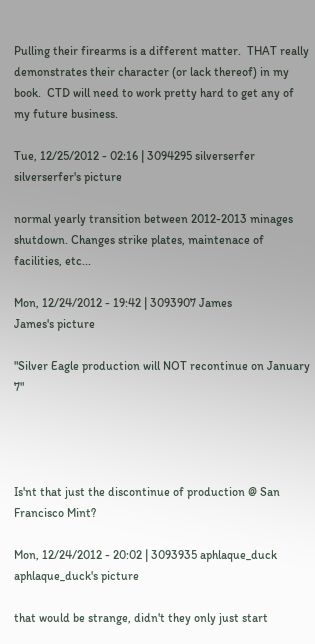Pulling their firearms is a different matter.  THAT really demonstrates their character (or lack thereof) in my book.  CTD will need to work pretty hard to get any of my future business.

Tue, 12/25/2012 - 02:16 | 3094295 silverserfer
silverserfer's picture

normal yearly transition between 2012-2013 minages shutdown. Changes strike plates, maintenace of facilities, etc...

Mon, 12/24/2012 - 19:42 | 3093907 James
James's picture

"Silver Eagle production will NOT recontinue on January 7"




Is'nt that just the discontinue of production @ San Francisco Mint?

Mon, 12/24/2012 - 20:02 | 3093935 aphlaque_duck
aphlaque_duck's picture

that would be strange, didn't they only just start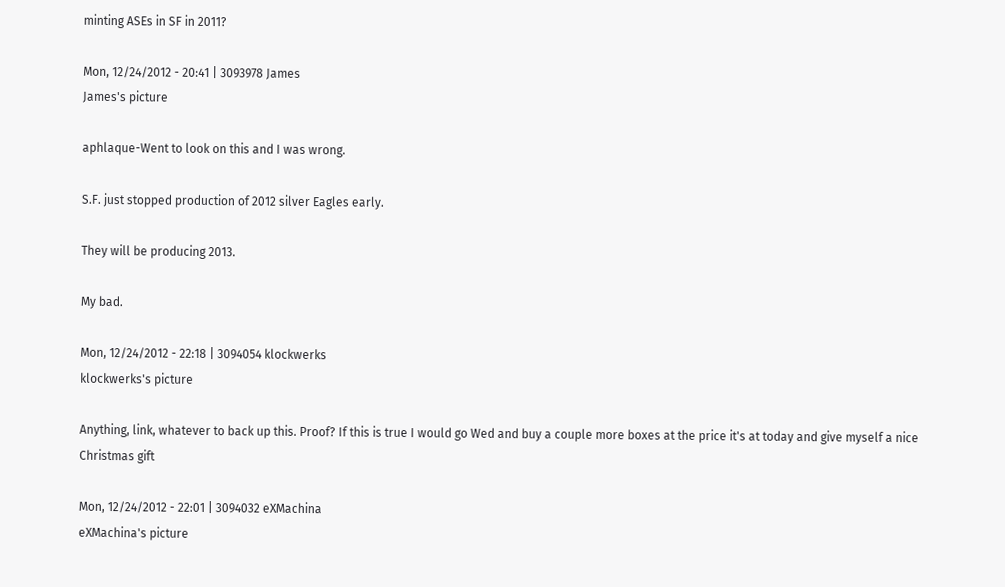minting ASEs in SF in 2011?

Mon, 12/24/2012 - 20:41 | 3093978 James
James's picture

aphlaque-Went to look on this and I was wrong.

S.F. just stopped production of 2012 silver Eagles early.

They will be producing 2013.

My bad.

Mon, 12/24/2012 - 22:18 | 3094054 klockwerks
klockwerks's picture

Anything, link, whatever to back up this. Proof? If this is true I would go Wed and buy a couple more boxes at the price it's at today and give myself a nice Christmas gift

Mon, 12/24/2012 - 22:01 | 3094032 eXMachina
eXMachina's picture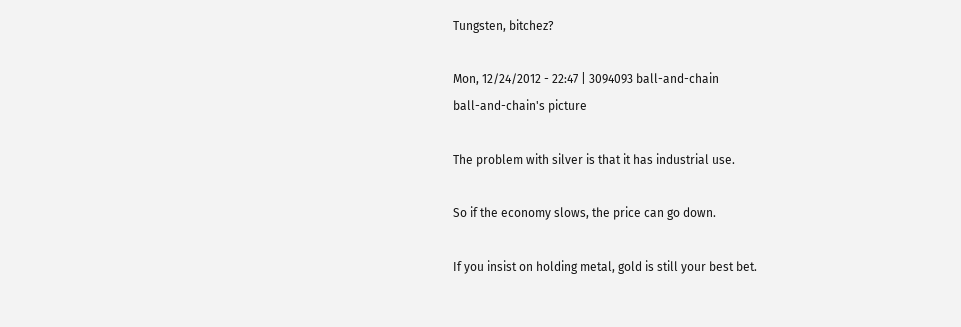Tungsten, bitchez?

Mon, 12/24/2012 - 22:47 | 3094093 ball-and-chain
ball-and-chain's picture

The problem with silver is that it has industrial use.

So if the economy slows, the price can go down.

If you insist on holding metal, gold is still your best bet.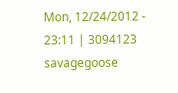Mon, 12/24/2012 - 23:11 | 3094123 savagegoose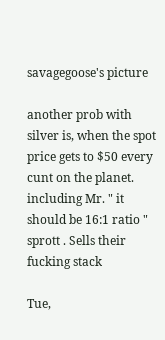savagegoose's picture

another prob with silver is, when the spot price gets to $50 every cunt on the planet. including Mr. " it should be 16:1 ratio " sprott . Sells their fucking stack

Tue,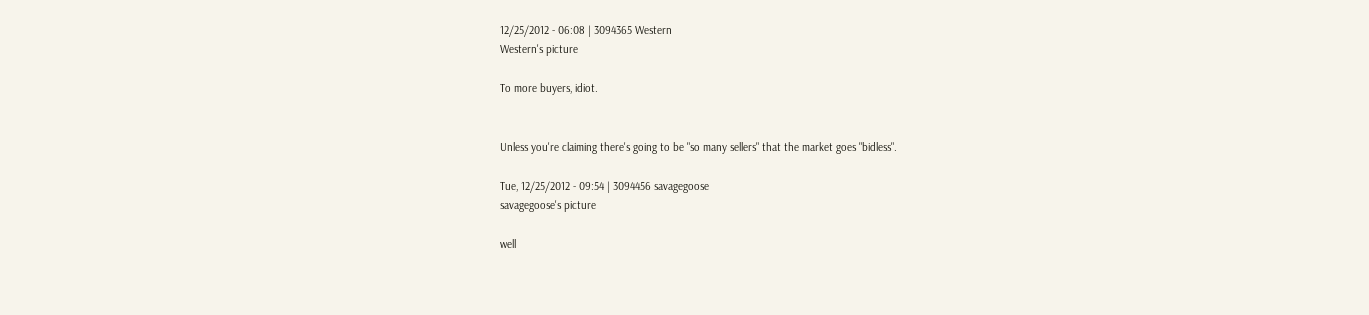12/25/2012 - 06:08 | 3094365 Western
Western's picture

To more buyers, idiot.


Unless you're claiming there's going to be "so many sellers" that the market goes "bidless".

Tue, 12/25/2012 - 09:54 | 3094456 savagegoose
savagegoose's picture

well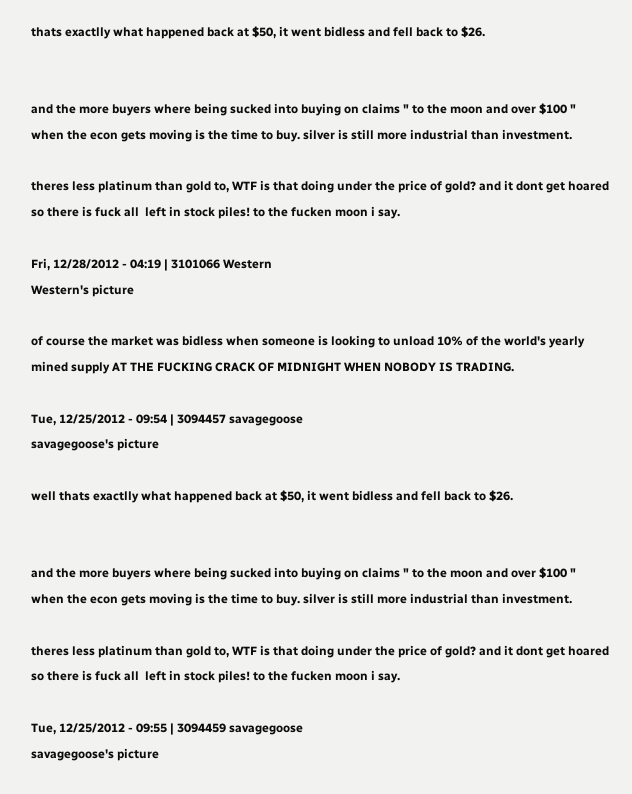thats exactlly what happened back at $50, it went bidless and fell back to $26.


and the more buyers where being sucked into buying on claims " to the moon and over $100 " when the econ gets moving is the time to buy. silver is still more industrial than investment.

theres less platinum than gold to, WTF is that doing under the price of gold? and it dont get hoared so there is fuck all  left in stock piles! to the fucken moon i say.

Fri, 12/28/2012 - 04:19 | 3101066 Western
Western's picture

of course the market was bidless when someone is looking to unload 10% of the world's yearly mined supply AT THE FUCKING CRACK OF MIDNIGHT WHEN NOBODY IS TRADING.

Tue, 12/25/2012 - 09:54 | 3094457 savagegoose
savagegoose's picture

well thats exactlly what happened back at $50, it went bidless and fell back to $26.


and the more buyers where being sucked into buying on claims " to the moon and over $100 " when the econ gets moving is the time to buy. silver is still more industrial than investment.

theres less platinum than gold to, WTF is that doing under the price of gold? and it dont get hoared so there is fuck all  left in stock piles! to the fucken moon i say.

Tue, 12/25/2012 - 09:55 | 3094459 savagegoose
savagegoose's picture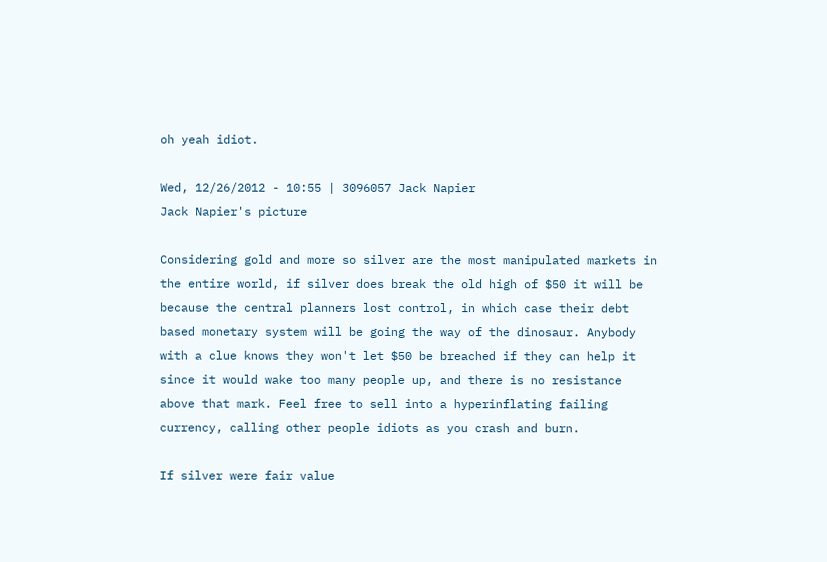oh yeah idiot.

Wed, 12/26/2012 - 10:55 | 3096057 Jack Napier
Jack Napier's picture

Considering gold and more so silver are the most manipulated markets in the entire world, if silver does break the old high of $50 it will be because the central planners lost control, in which case their debt based monetary system will be going the way of the dinosaur. Anybody with a clue knows they won't let $50 be breached if they can help it since it would wake too many people up, and there is no resistance above that mark. Feel free to sell into a hyperinflating failing currency, calling other people idiots as you crash and burn.

If silver were fair value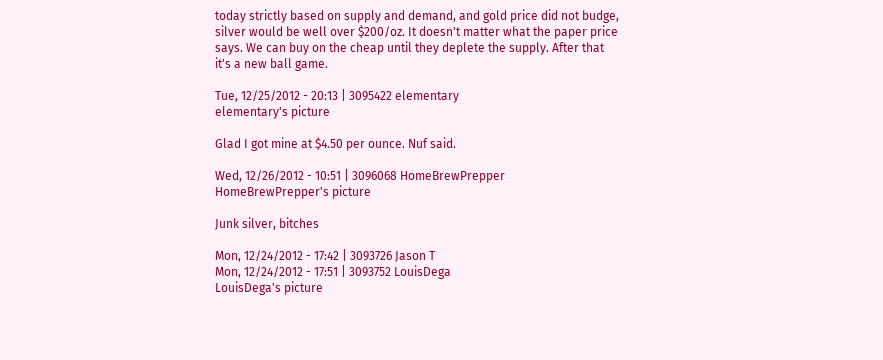today strictly based on supply and demand, and gold price did not budge, silver would be well over $200/oz. It doesn't matter what the paper price says. We can buy on the cheap until they deplete the supply. After that it's a new ball game.

Tue, 12/25/2012 - 20:13 | 3095422 elementary
elementary's picture

Glad I got mine at $4.50 per ounce. Nuf said.

Wed, 12/26/2012 - 10:51 | 3096068 HomeBrewPrepper
HomeBrewPrepper's picture

Junk silver, bitches

Mon, 12/24/2012 - 17:42 | 3093726 Jason T
Mon, 12/24/2012 - 17:51 | 3093752 LouisDega
LouisDega's picture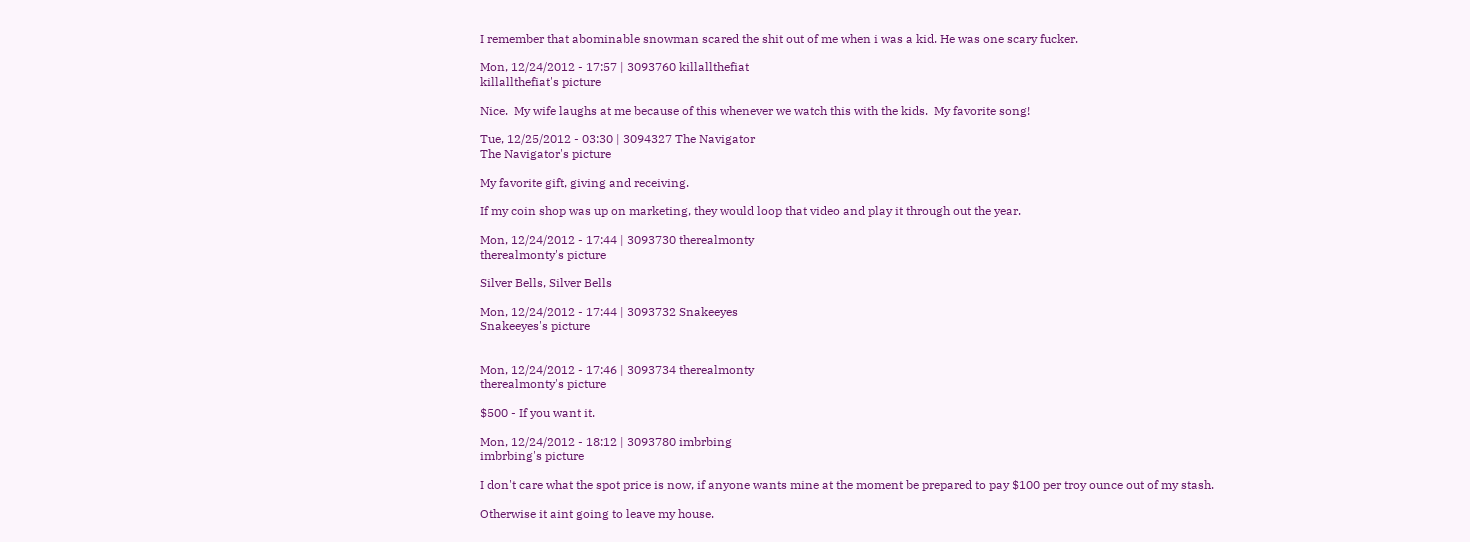I remember that abominable snowman scared the shit out of me when i was a kid. He was one scary fucker.

Mon, 12/24/2012 - 17:57 | 3093760 killallthefiat
killallthefiat's picture

Nice.  My wife laughs at me because of this whenever we watch this with the kids.  My favorite song!

Tue, 12/25/2012 - 03:30 | 3094327 The Navigator
The Navigator's picture

My favorite gift, giving and receiving.

If my coin shop was up on marketing, they would loop that video and play it through out the year.

Mon, 12/24/2012 - 17:44 | 3093730 therealmonty
therealmonty's picture

Silver Bells, Silver Bells

Mon, 12/24/2012 - 17:44 | 3093732 Snakeeyes
Snakeeyes's picture


Mon, 12/24/2012 - 17:46 | 3093734 therealmonty
therealmonty's picture

$500 - If you want it.

Mon, 12/24/2012 - 18:12 | 3093780 imbrbing
imbrbing's picture

I don't care what the spot price is now, if anyone wants mine at the moment be prepared to pay $100 per troy ounce out of my stash.

Otherwise it aint going to leave my house.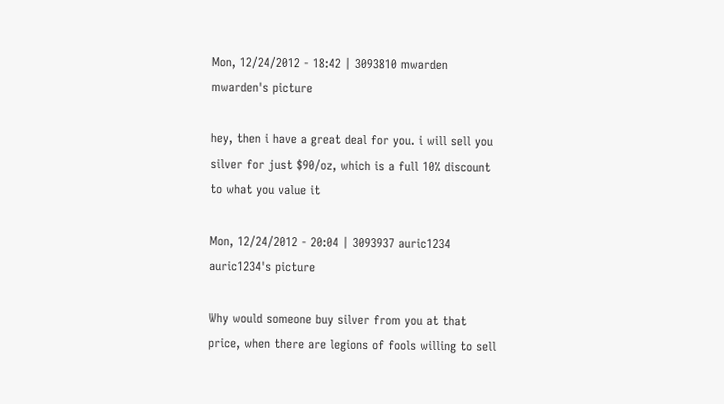Mon, 12/24/2012 - 18:42 | 3093810 mwarden
mwarden's picture

hey, then i have a great deal for you. i will sell you silver for just $90/oz, which is a full 10% discount to what you value it

Mon, 12/24/2012 - 20:04 | 3093937 auric1234
auric1234's picture

Why would someone buy silver from you at that price, when there are legions of fools willing to sell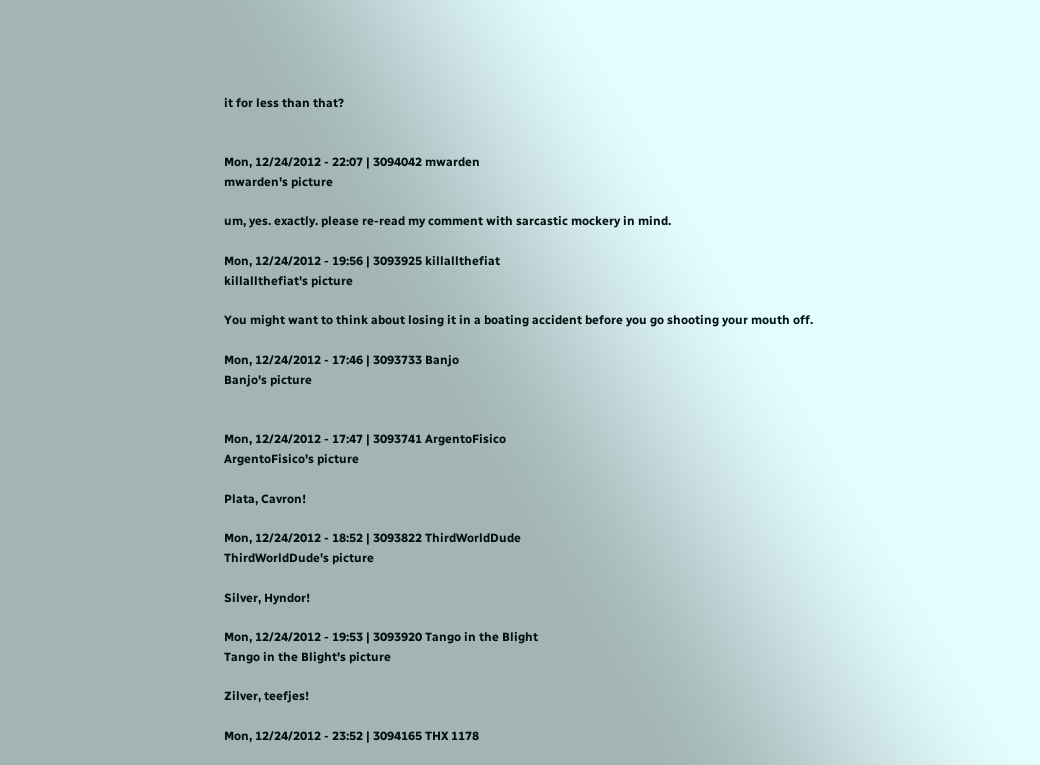it for less than that?


Mon, 12/24/2012 - 22:07 | 3094042 mwarden
mwarden's picture

um, yes. exactly. please re-read my comment with sarcastic mockery in mind.

Mon, 12/24/2012 - 19:56 | 3093925 killallthefiat
killallthefiat's picture

You might want to think about losing it in a boating accident before you go shooting your mouth off.

Mon, 12/24/2012 - 17:46 | 3093733 Banjo
Banjo's picture


Mon, 12/24/2012 - 17:47 | 3093741 ArgentoFisico
ArgentoFisico's picture

Plata, Cavron!

Mon, 12/24/2012 - 18:52 | 3093822 ThirdWorldDude
ThirdWorldDude's picture

Silver, Hyndor!

Mon, 12/24/2012 - 19:53 | 3093920 Tango in the Blight
Tango in the Blight's picture

Zilver, teefjes!

Mon, 12/24/2012 - 23:52 | 3094165 THX 1178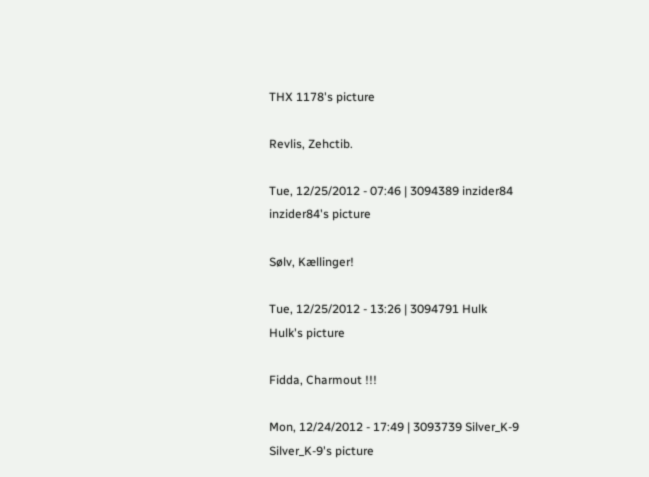THX 1178's picture

Revlis, Zehctib.

Tue, 12/25/2012 - 07:46 | 3094389 inzider84
inzider84's picture

Sølv, Kællinger!

Tue, 12/25/2012 - 13:26 | 3094791 Hulk
Hulk's picture

Fidda, Charmout !!!

Mon, 12/24/2012 - 17:49 | 3093739 Silver_K-9
Silver_K-9's picture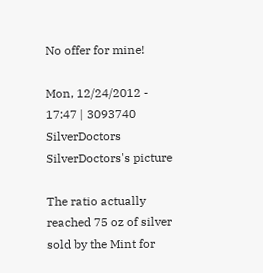No offer for mine!

Mon, 12/24/2012 - 17:47 | 3093740 SilverDoctors
SilverDoctors's picture

The ratio actually reached 75 oz of silver sold by the Mint for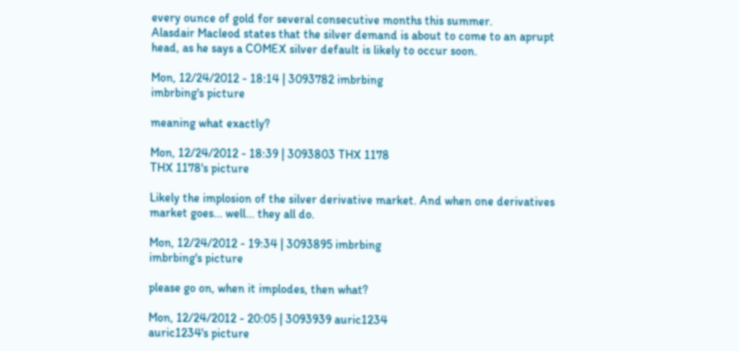every ounce of gold for several consecutive months this summer.
Alasdair Macleod states that the silver demand is about to come to an aprupt head, as he says a COMEX silver default is likely to occur soon.

Mon, 12/24/2012 - 18:14 | 3093782 imbrbing
imbrbing's picture

meaning what exactly?

Mon, 12/24/2012 - 18:39 | 3093803 THX 1178
THX 1178's picture

Likely the implosion of the silver derivative market. And when one derivatives market goes... well... they all do.

Mon, 12/24/2012 - 19:34 | 3093895 imbrbing
imbrbing's picture

please go on, when it implodes, then what?

Mon, 12/24/2012 - 20:05 | 3093939 auric1234
auric1234's picture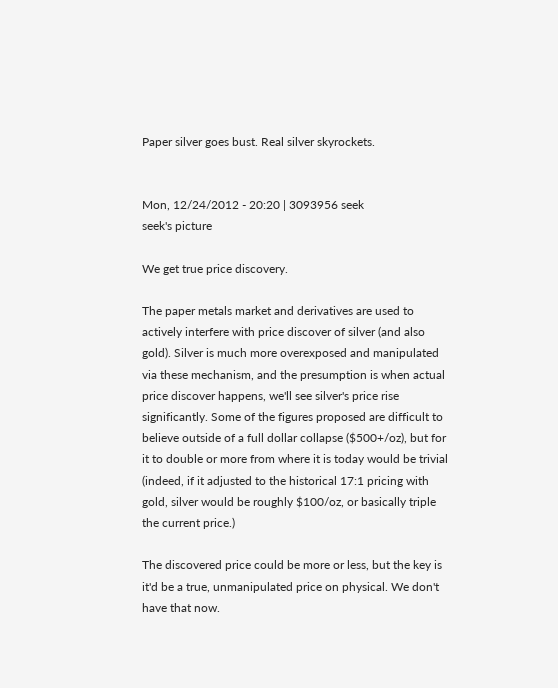Paper silver goes bust. Real silver skyrockets.


Mon, 12/24/2012 - 20:20 | 3093956 seek
seek's picture

We get true price discovery.

The paper metals market and derivatives are used to actively interfere with price discover of silver (and also gold). Silver is much more overexposed and manipulated via these mechanism, and the presumption is when actual price discover happens, we'll see silver's price rise significantly. Some of the figures proposed are difficult to believe outside of a full dollar collapse ($500+/oz), but for it to double or more from where it is today would be trivial (indeed, if it adjusted to the historical 17:1 pricing with gold, silver would be roughly $100/oz, or basically triple the current price.)

The discovered price could be more or less, but the key is it'd be a true, unmanipulated price on physical. We don't have that now.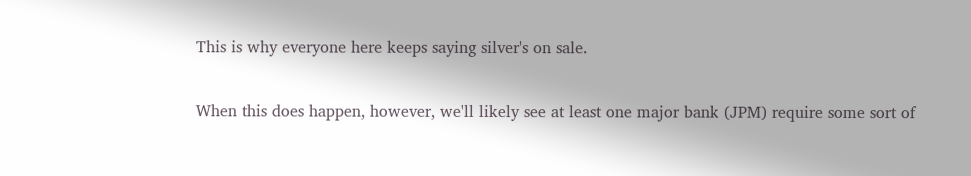This is why everyone here keeps saying silver's on sale.

When this does happen, however, we'll likely see at least one major bank (JPM) require some sort of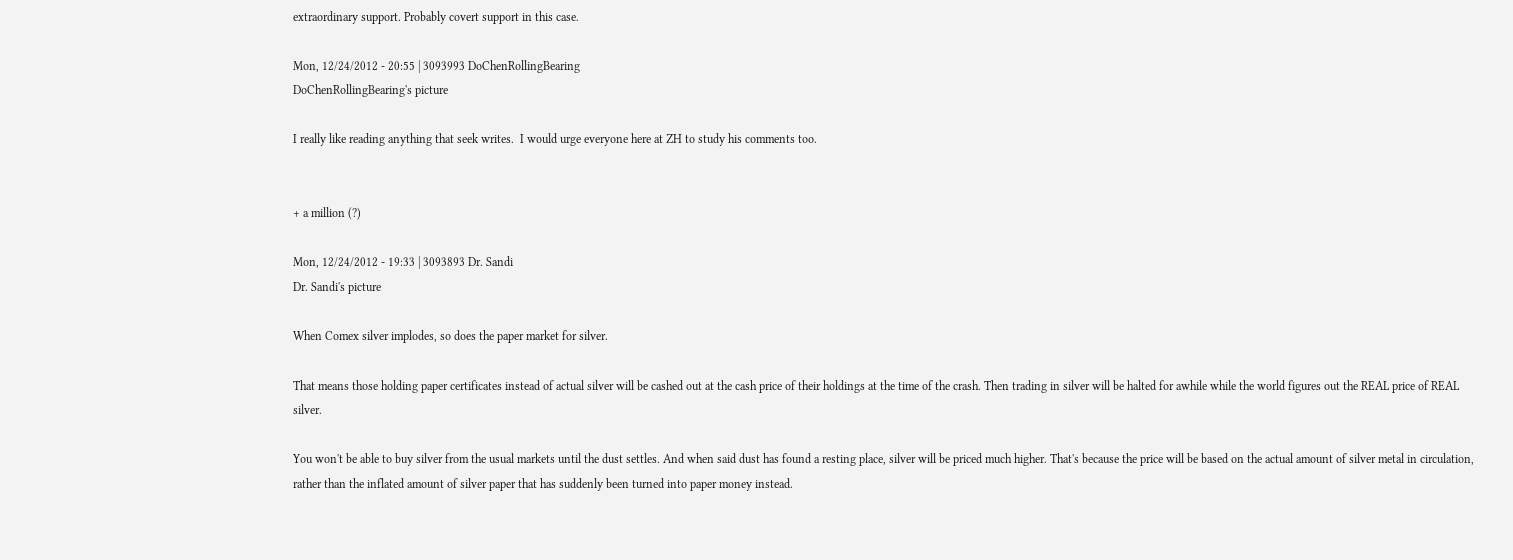extraordinary support. Probably covert support in this case.

Mon, 12/24/2012 - 20:55 | 3093993 DoChenRollingBearing
DoChenRollingBearing's picture

I really like reading anything that seek writes.  I would urge everyone here at ZH to study his comments too.


+ a million (?)

Mon, 12/24/2012 - 19:33 | 3093893 Dr. Sandi
Dr. Sandi's picture

When Comex silver implodes, so does the paper market for silver.

That means those holding paper certificates instead of actual silver will be cashed out at the cash price of their holdings at the time of the crash. Then trading in silver will be halted for awhile while the world figures out the REAL price of REAL silver.

You won't be able to buy silver from the usual markets until the dust settles. And when said dust has found a resting place, silver will be priced much higher. That's because the price will be based on the actual amount of silver metal in circulation, rather than the inflated amount of silver paper that has suddenly been turned into paper money instead.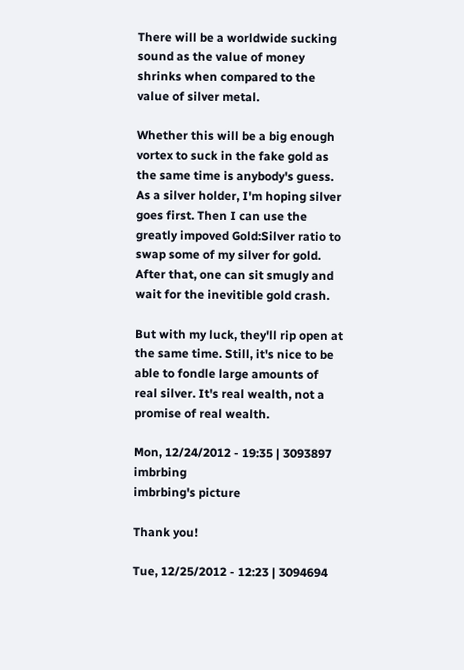There will be a worldwide sucking sound as the value of money shrinks when compared to the value of silver metal.

Whether this will be a big enough vortex to suck in the fake gold as the same time is anybody's guess. As a silver holder, I'm hoping silver goes first. Then I can use the greatly impoved Gold:Silver ratio to swap some of my silver for gold. After that, one can sit smugly and wait for the inevitible gold crash.

But with my luck, they'll rip open at the same time. Still, it's nice to be able to fondle large amounts of real silver. It's real wealth, not a promise of real wealth.

Mon, 12/24/2012 - 19:35 | 3093897 imbrbing
imbrbing's picture

Thank you!

Tue, 12/25/2012 - 12:23 | 3094694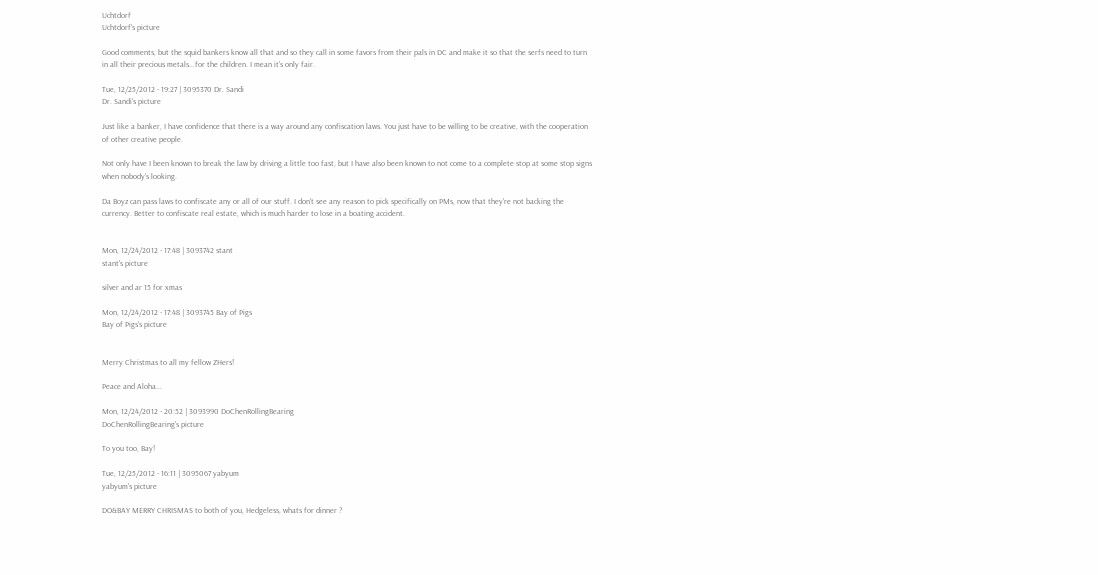Uchtdorf
Uchtdorf's picture

Good comments, but the squid bankers know all that and so they call in some favors from their pals in DC and make it so that the serfs need to turn in all their precious metals...for the children. I mean it's only fair.

Tue, 12/25/2012 - 19:27 | 3095370 Dr. Sandi
Dr. Sandi's picture

Just like a banker, I have confidence that there is a way around any confiscation laws. You just have to be willing to be creative, with the cooperation of other creative people.

Not only have I been known to break the law by driving a little too fast, but I have also been known to not come to a complete stop at some stop signs when nobody's looking.

Da Boyz can pass laws to confiscate any or all of our stuff. I don't see any reason to pick specifically on PMs, now that they're not backing the currency. Better to confiscate real estate, which is much harder to lose in a boating accident.


Mon, 12/24/2012 - 17:48 | 3093742 stant
stant's picture

silver and ar 15 for xmas

Mon, 12/24/2012 - 17:48 | 3093745 Bay of Pigs
Bay of Pigs's picture


Merry Christmas to all my fellow ZHers!

Peace and Aloha...

Mon, 12/24/2012 - 20:52 | 3093990 DoChenRollingBearing
DoChenRollingBearing's picture

To you too, Bay!

Tue, 12/25/2012 - 16:11 | 3095067 yabyum
yabyum's picture

DO&BAY MERRY CHRISMAS to both of you, Hedgeless, whats for dinner ?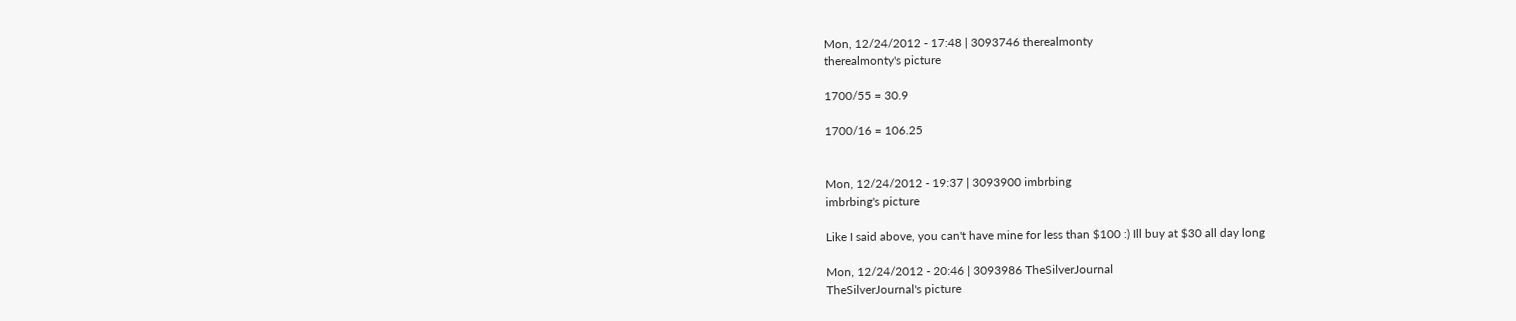Mon, 12/24/2012 - 17:48 | 3093746 therealmonty
therealmonty's picture

1700/55 = 30.9

1700/16 = 106.25


Mon, 12/24/2012 - 19:37 | 3093900 imbrbing
imbrbing's picture

Like I said above, you can't have mine for less than $100 :) Ill buy at $30 all day long

Mon, 12/24/2012 - 20:46 | 3093986 TheSilverJournal
TheSilverJournal's picture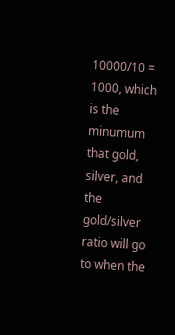10000/10 = 1000, which is the minumum that gold, silver, and the gold/silver ratio will go to when the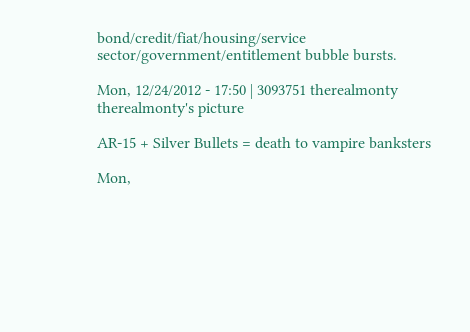bond/credit/fiat/housing/service sector/government/entitlement bubble bursts.

Mon, 12/24/2012 - 17:50 | 3093751 therealmonty
therealmonty's picture

AR-15 + Silver Bullets = death to vampire banksters

Mon,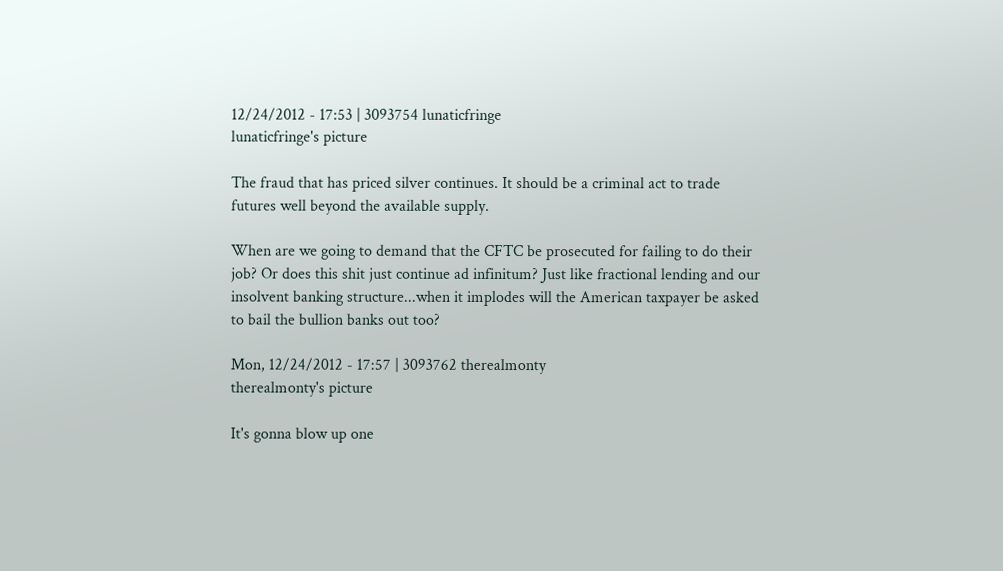12/24/2012 - 17:53 | 3093754 lunaticfringe
lunaticfringe's picture

The fraud that has priced silver continues. It should be a criminal act to trade futures well beyond the available supply.

When are we going to demand that the CFTC be prosecuted for failing to do their job? Or does this shit just continue ad infinitum? Just like fractional lending and our insolvent banking structure...when it implodes will the American taxpayer be asked to bail the bullion banks out too?

Mon, 12/24/2012 - 17:57 | 3093762 therealmonty
therealmonty's picture

It's gonna blow up one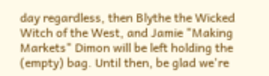day regardless, then Blythe the Wicked Witch of the West, and Jamie "Making Markets" Dimon will be left holding the (empty) bag. Until then, be glad we're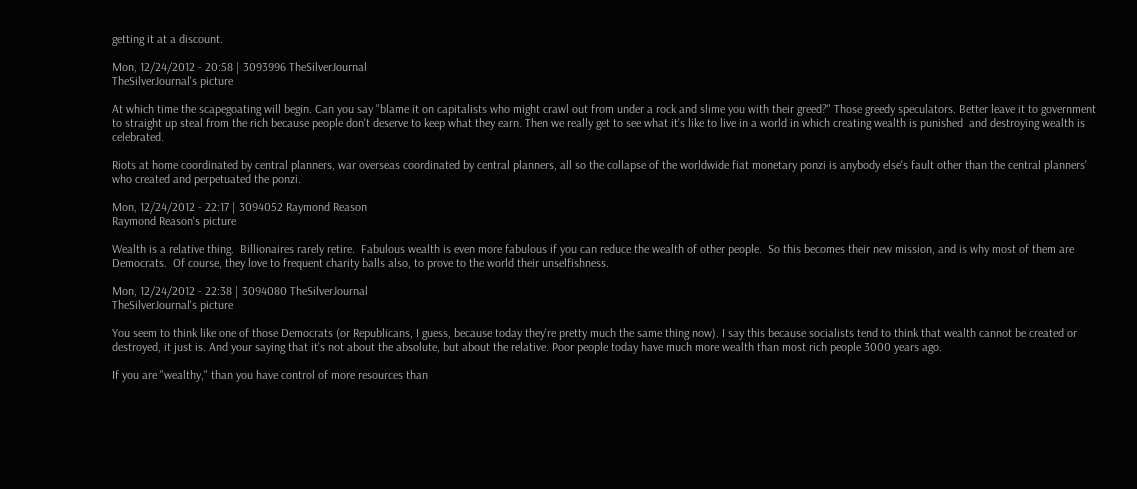getting it at a discount.

Mon, 12/24/2012 - 20:58 | 3093996 TheSilverJournal
TheSilverJournal's picture

At which time the scapegoating will begin. Can you say "blame it on capitalists who might crawl out from under a rock and slime you with their greed?" Those greedy speculators. Better leave it to government to straight up steal from the rich because people don't deserve to keep what they earn. Then we really get to see what it's like to live in a world in which creating wealth is punished  and destroying wealth is celebrated.

Riots at home coordinated by central planners, war overseas coordinated by central planners, all so the collapse of the worldwide fiat monetary ponzi is anybody else's fault other than the central planners' who created and perpetuated the ponzi.

Mon, 12/24/2012 - 22:17 | 3094052 Raymond Reason
Raymond Reason's picture

Wealth is a relative thing.  Billionaires rarely retire.  Fabulous wealth is even more fabulous if you can reduce the wealth of other people.  So this becomes their new mission, and is why most of them are Democrats.  Of course, they love to frequent charity balls also, to prove to the world their unselfishness.

Mon, 12/24/2012 - 22:38 | 3094080 TheSilverJournal
TheSilverJournal's picture

You seem to think like one of those Democrats (or Republicans, I guess, because today they're pretty much the same thing now). I say this because socialists tend to think that wealth cannot be created or destroyed, it just is. And your saying that it's not about the absolute, but about the relative. Poor people today have much more wealth than most rich people 3000 years ago.

If you are "wealthy," than you have control of more resources than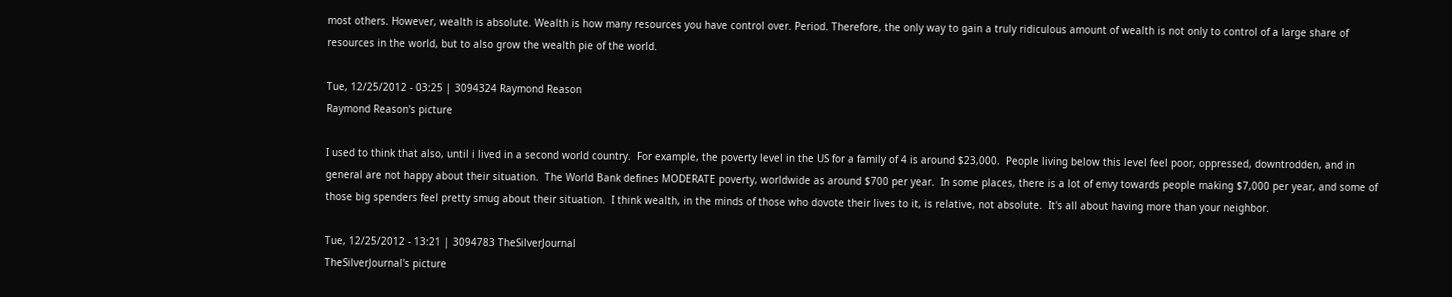most others. However, wealth is absolute. Wealth is how many resources you have control over. Period. Therefore, the only way to gain a truly ridiculous amount of wealth is not only to control of a large share of resources in the world, but to also grow the wealth pie of the world.

Tue, 12/25/2012 - 03:25 | 3094324 Raymond Reason
Raymond Reason's picture

I used to think that also, until i lived in a second world country.  For example, the poverty level in the US for a family of 4 is around $23,000.  People living below this level feel poor, oppressed, downtrodden, and in general are not happy about their situation.  The World Bank defines MODERATE poverty, worldwide as around $700 per year.  In some places, there is a lot of envy towards people making $7,000 per year, and some of those big spenders feel pretty smug about their situation.  I think wealth, in the minds of those who dovote their lives to it, is relative, not absolute.  It's all about having more than your neighbor.

Tue, 12/25/2012 - 13:21 | 3094783 TheSilverJournal
TheSilverJournal's picture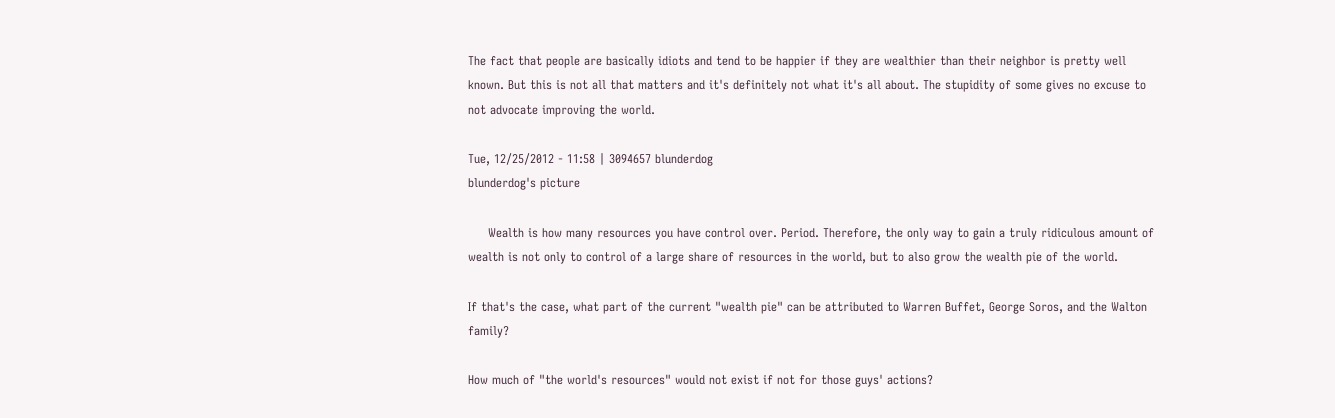The fact that people are basically idiots and tend to be happier if they are wealthier than their neighbor is pretty well known. But this is not all that matters and it's definitely not what it's all about. The stupidity of some gives no excuse to not advocate improving the world.

Tue, 12/25/2012 - 11:58 | 3094657 blunderdog
blunderdog's picture

     Wealth is how many resources you have control over. Period. Therefore, the only way to gain a truly ridiculous amount of wealth is not only to control of a large share of resources in the world, but to also grow the wealth pie of the world.

If that's the case, what part of the current "wealth pie" can be attributed to Warren Buffet, George Soros, and the Walton family?

How much of "the world's resources" would not exist if not for those guys' actions?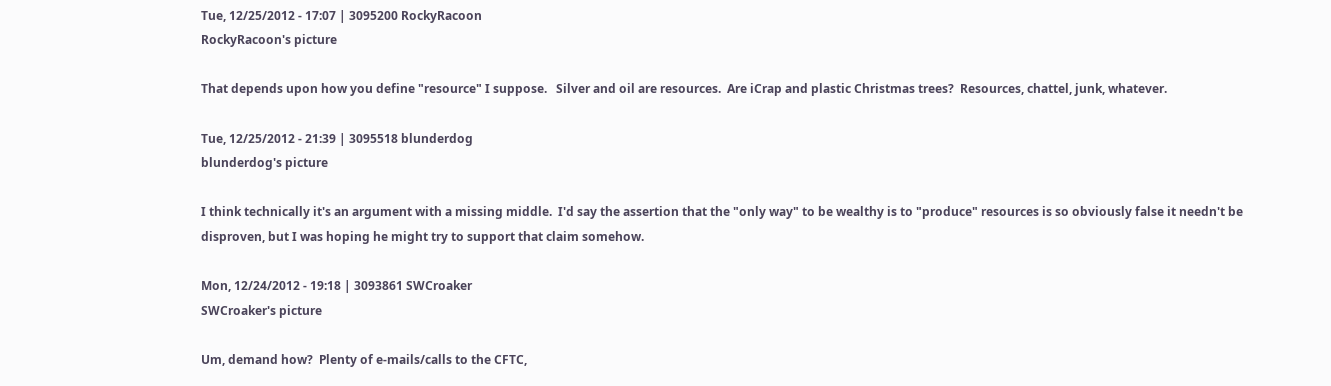Tue, 12/25/2012 - 17:07 | 3095200 RockyRacoon
RockyRacoon's picture

That depends upon how you define "resource" I suppose.   Silver and oil are resources.  Are iCrap and plastic Christmas trees?  Resources, chattel, junk, whatever.

Tue, 12/25/2012 - 21:39 | 3095518 blunderdog
blunderdog's picture

I think technically it's an argument with a missing middle.  I'd say the assertion that the "only way" to be wealthy is to "produce" resources is so obviously false it needn't be disproven, but I was hoping he might try to support that claim somehow.

Mon, 12/24/2012 - 19:18 | 3093861 SWCroaker
SWCroaker's picture

Um, demand how?  Plenty of e-mails/calls to the CFTC,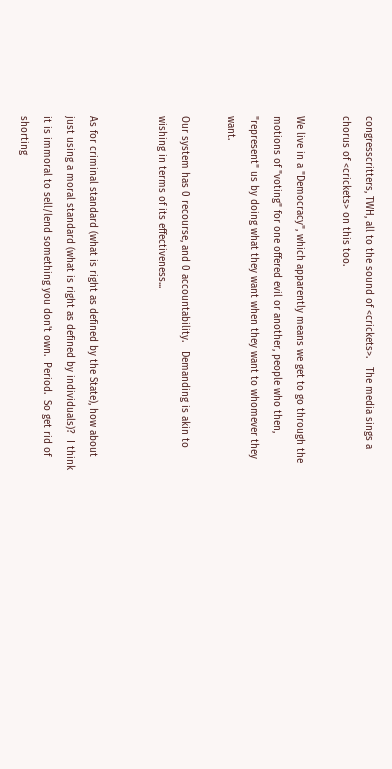congresscritters, TWH, all to the sound of <crickets>.   The media sings a chorus of <crickets> on this too.

We live in a "Democracy", which apparently means we get to go through the motions of "voting" for one offered evil or another, people who then, "represent" us by doing what they want when they want to whomever they want.

Our system has 0 recourse, and 0 accountability.   Demanding is akin to wishing in terms of its effectiveness...


As for criminal standard (what is right as defined by the State), how about just using a moral standard (what is right as defined by individuals)?  I think it is immoral to sell/lend something you don't own.  Period.  So get rid of shorting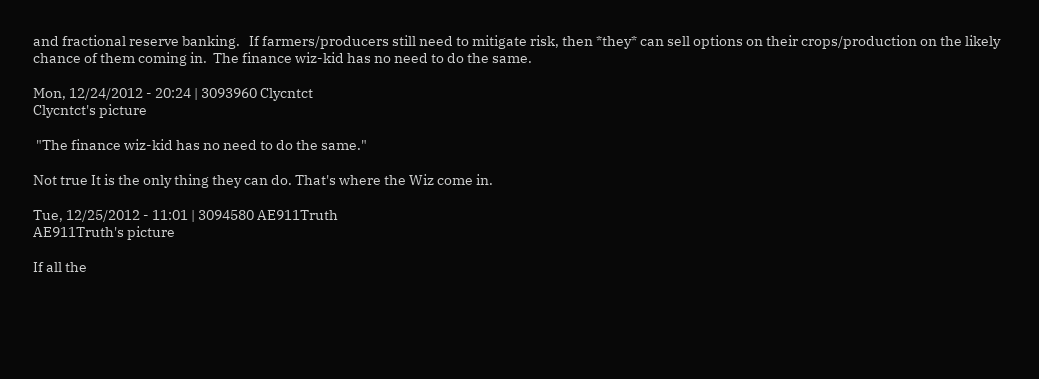and fractional reserve banking.   If farmers/producers still need to mitigate risk, then *they* can sell options on their crops/production on the likely chance of them coming in.  The finance wiz-kid has no need to do the same.

Mon, 12/24/2012 - 20:24 | 3093960 Clycntct
Clycntct's picture

 "The finance wiz-kid has no need to do the same."

Not true It is the only thing they can do. That's where the Wiz come in.

Tue, 12/25/2012 - 11:01 | 3094580 AE911Truth
AE911Truth's picture

If all the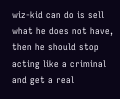wiz-kid can do is sell what he does not have, then he should stop acting like a criminal and get a real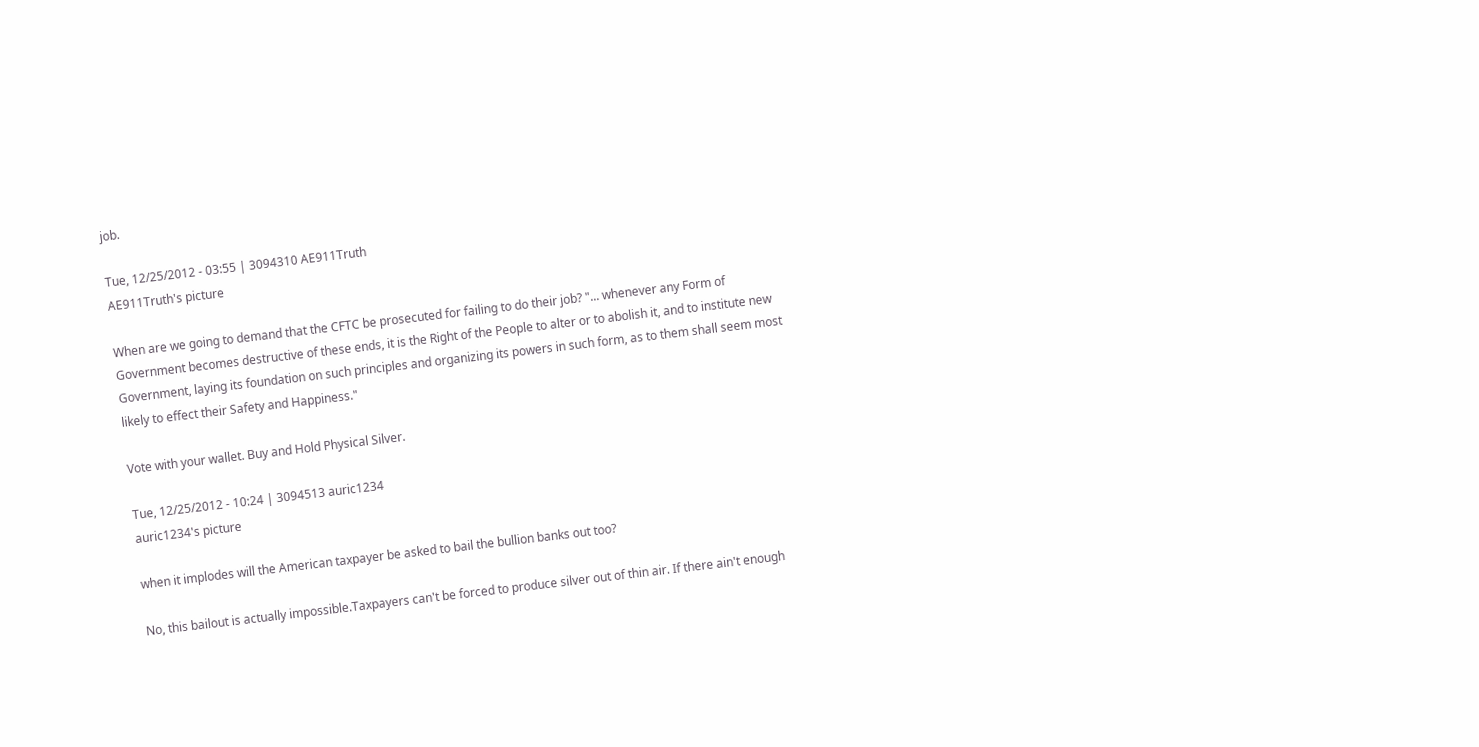job.

Tue, 12/25/2012 - 03:55 | 3094310 AE911Truth
AE911Truth's picture

When are we going to demand that the CFTC be prosecuted for failing to do their job? "... whenever any Form of Government becomes destructive of these ends, it is the Right of the People to alter or to abolish it, and to institute new Government, laying its foundation on such principles and organizing its powers in such form, as to them shall seem most likely to effect their Safety and Happiness."

Vote with your wallet. Buy and Hold Physical Silver.

Tue, 12/25/2012 - 10:24 | 3094513 auric1234
auric1234's picture

when it implodes will the American taxpayer be asked to bail the bullion banks out too?

No, this bailout is actually impossible.Taxpayers can't be forced to produce silver out of thin air. If there ain't enough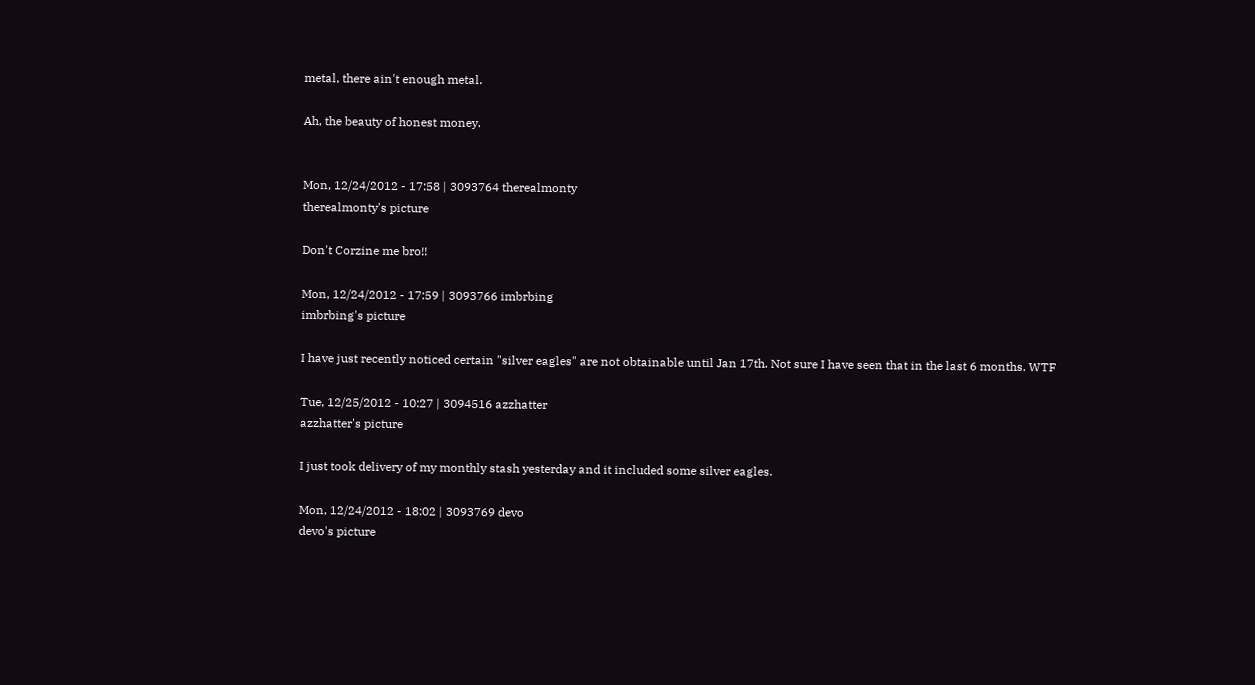metal, there ain't enough metal.

Ah, the beauty of honest money.


Mon, 12/24/2012 - 17:58 | 3093764 therealmonty
therealmonty's picture

Don't Corzine me bro!!

Mon, 12/24/2012 - 17:59 | 3093766 imbrbing
imbrbing's picture

I have just recently noticed certain "silver eagles" are not obtainable until Jan 17th. Not sure I have seen that in the last 6 months. WTF

Tue, 12/25/2012 - 10:27 | 3094516 azzhatter
azzhatter's picture

I just took delivery of my monthly stash yesterday and it included some silver eagles.

Mon, 12/24/2012 - 18:02 | 3093769 devo
devo's picture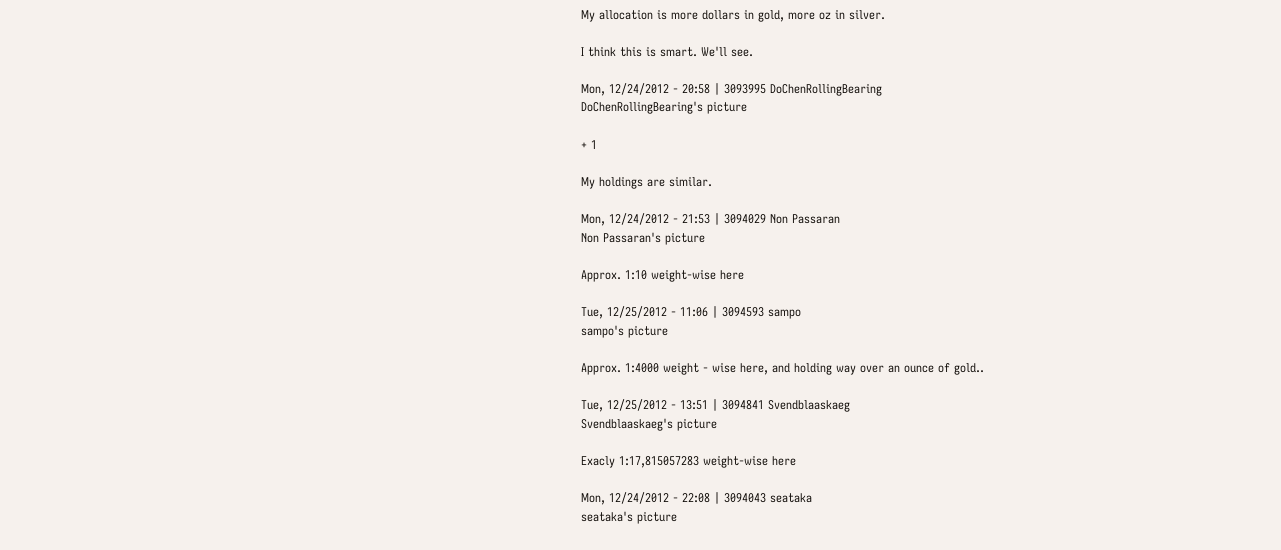My allocation is more dollars in gold, more oz in silver.

I think this is smart. We'll see.

Mon, 12/24/2012 - 20:58 | 3093995 DoChenRollingBearing
DoChenRollingBearing's picture

+ 1

My holdings are similar.

Mon, 12/24/2012 - 21:53 | 3094029 Non Passaran
Non Passaran's picture

Approx. 1:10 weight-wise here

Tue, 12/25/2012 - 11:06 | 3094593 sampo
sampo's picture

Approx. 1:4000 weight - wise here, and holding way over an ounce of gold..

Tue, 12/25/2012 - 13:51 | 3094841 Svendblaaskaeg
Svendblaaskaeg's picture

Exacly 1:17,815057283 weight-wise here

Mon, 12/24/2012 - 22:08 | 3094043 seataka
seataka's picture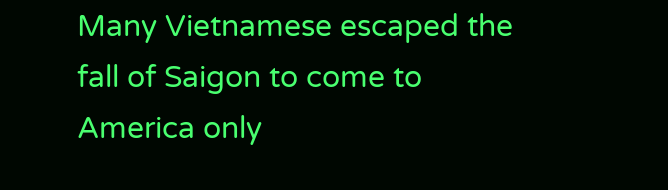Many Vietnamese escaped the fall of Saigon to come to America only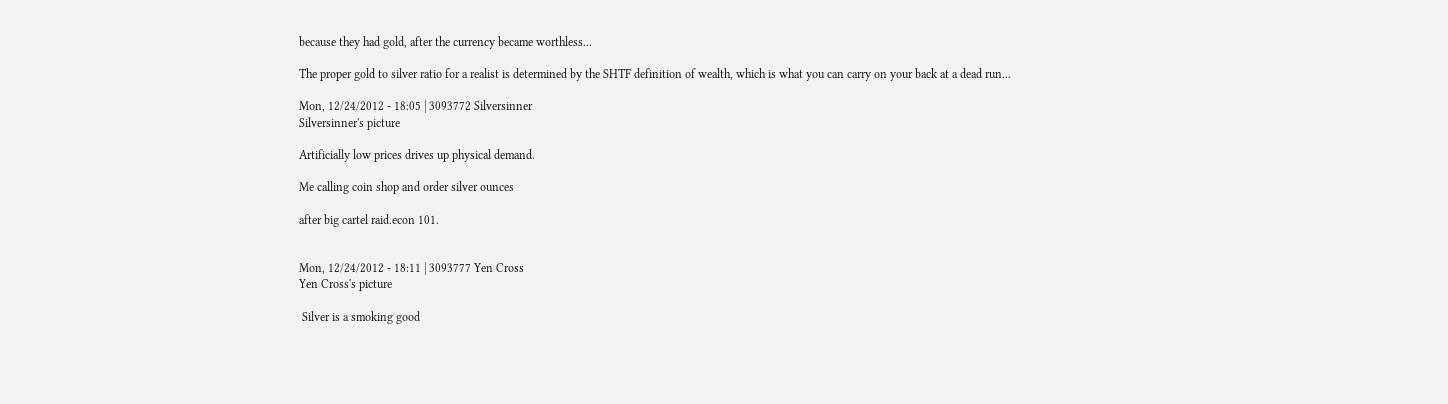because they had gold, after the currency became worthless...

The proper gold to silver ratio for a realist is determined by the SHTF definition of wealth, which is what you can carry on your back at a dead run...

Mon, 12/24/2012 - 18:05 | 3093772 Silversinner
Silversinner's picture

Artificially low prices drives up physical demand.

Me calling coin shop and order silver ounces

after big cartel raid.econ 101.


Mon, 12/24/2012 - 18:11 | 3093777 Yen Cross
Yen Cross's picture

 Silver is a smoking good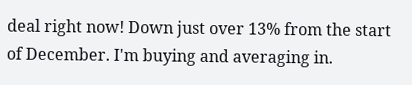deal right now! Down just over 13% from the start of December. I'm buying and averaging in.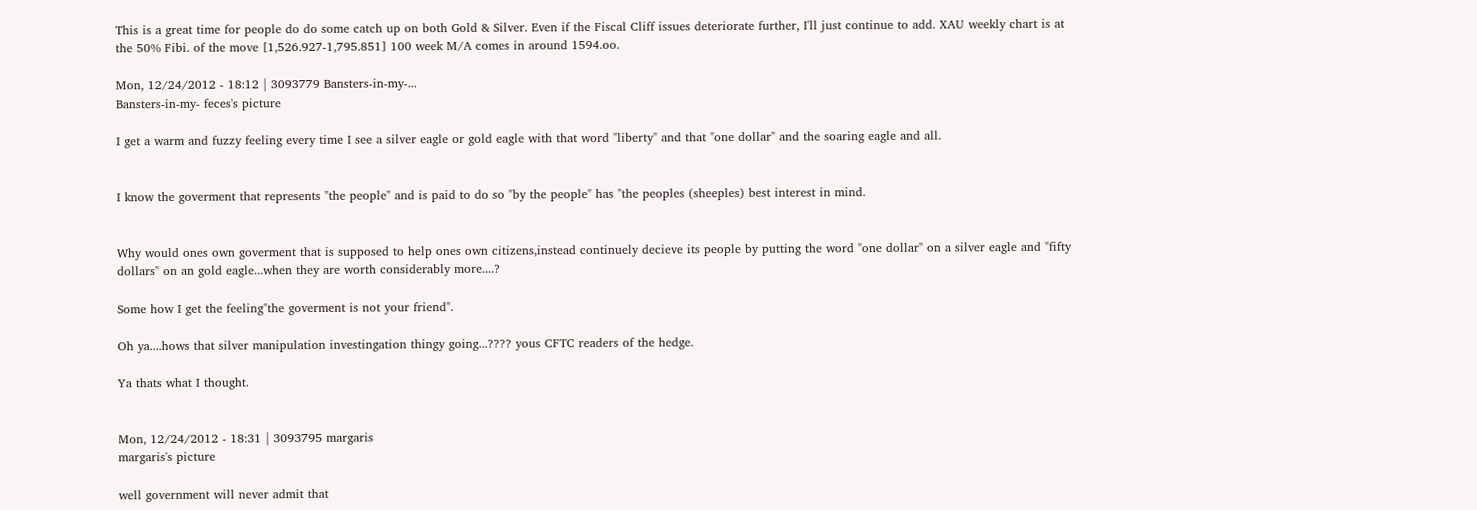This is a great time for people do do some catch up on both Gold & Silver. Even if the Fiscal Cliff issues deteriorate further, I'll just continue to add. XAU weekly chart is at the 50% Fibi. of the move [1,526.927-1,795.851] 100 week M/A comes in around 1594.oo.

Mon, 12/24/2012 - 18:12 | 3093779 Bansters-in-my-...
Bansters-in-my- feces's picture

I get a warm and fuzzy feeling every time I see a silver eagle or gold eagle with that word "liberty" and that "one dollar" and the soaring eagle and all.


I know the goverment that represents "the people" and is paid to do so "by the people" has "the peoples (sheeples) best interest in mind.


Why would ones own goverment that is supposed to help ones own citizens,instead continuely decieve its people by putting the word "one dollar" on a silver eagle and "fifty dollars" on an gold eagle...when they are worth considerably more....?

Some how I get the feeling"the goverment is not your friend".

Oh ya....hows that silver manipulation investingation thingy going...???? yous CFTC readers of the hedge.

Ya thats what I thought.


Mon, 12/24/2012 - 18:31 | 3093795 margaris
margaris's picture

well government will never admit that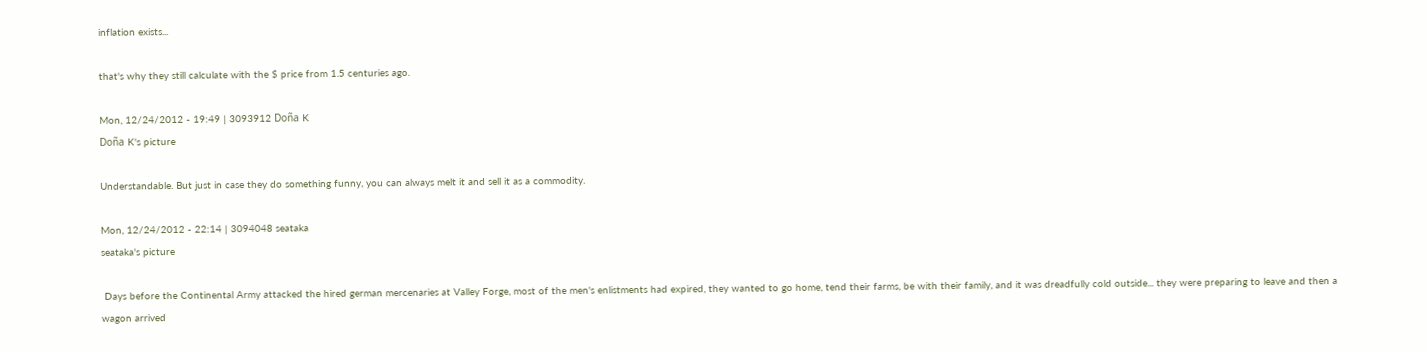inflation exists...

that's why they still calculate with the $ price from 1.5 centuries ago.

Mon, 12/24/2012 - 19:49 | 3093912 Doña K
Doña K's picture

Understandable. But just in case they do something funny, you can always melt it and sell it as a commodity.

Mon, 12/24/2012 - 22:14 | 3094048 seataka
seataka's picture

 Days before the Continental Army attacked the hired german mercenaries at Valley Forge, most of the men's enlistments had expired, they wanted to go home, tend their farms, be with their family, and it was dreadfully cold outside... they were preparing to leave and then a wagon arrived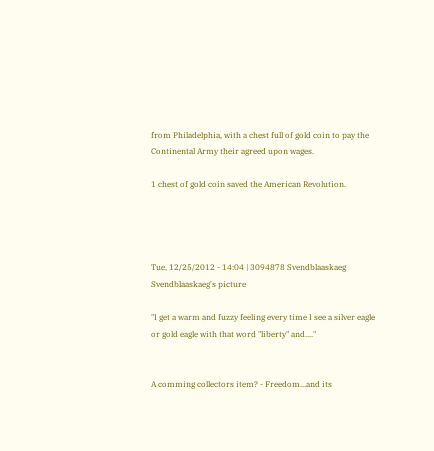from Philadelphia, with a chest full of gold coin to pay the Continental Army their agreed upon wages.

1 chest of gold coin saved the American Revolution.




Tue, 12/25/2012 - 14:04 | 3094878 Svendblaaskaeg
Svendblaaskaeg's picture

"I get a warm and fuzzy feeling every time I see a silver eagle or gold eagle with that word "liberty" and...."


A comming collectors item? - Freedom...and its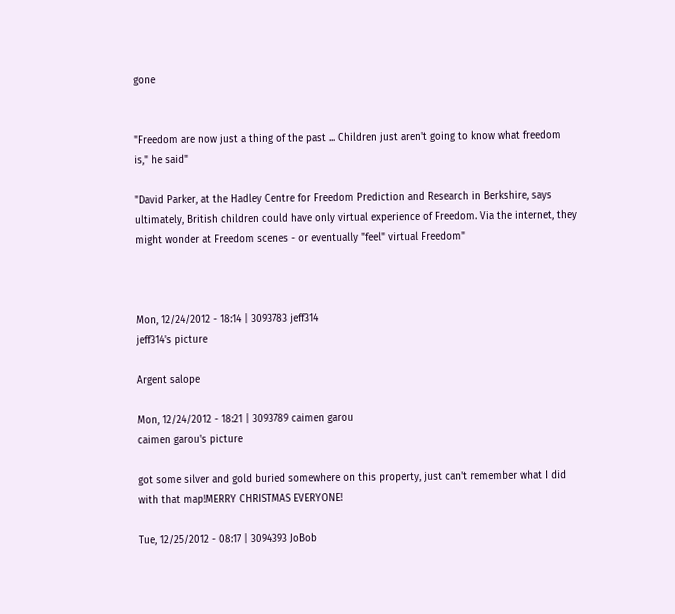gone


"Freedom are now just a thing of the past ... Children just aren't going to know what freedom is," he said"

"David Parker, at the Hadley Centre for Freedom Prediction and Research in Berkshire, says ultimately, British children could have only virtual experience of Freedom. Via the internet, they might wonder at Freedom scenes - or eventually "feel" virtual Freedom"



Mon, 12/24/2012 - 18:14 | 3093783 jeff314
jeff314's picture

Argent salope

Mon, 12/24/2012 - 18:21 | 3093789 caimen garou
caimen garou's picture

got some silver and gold buried somewhere on this property, just can't remember what I did with that map!MERRY CHRISTMAS EVERYONE!

Tue, 12/25/2012 - 08:17 | 3094393 JoBob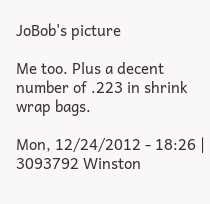JoBob's picture

Me too. Plus a decent number of .223 in shrink wrap bags.

Mon, 12/24/2012 - 18:26 | 3093792 Winston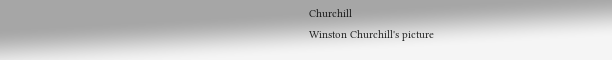Churchill
Winston Churchill's picture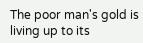The poor man's gold is living up to its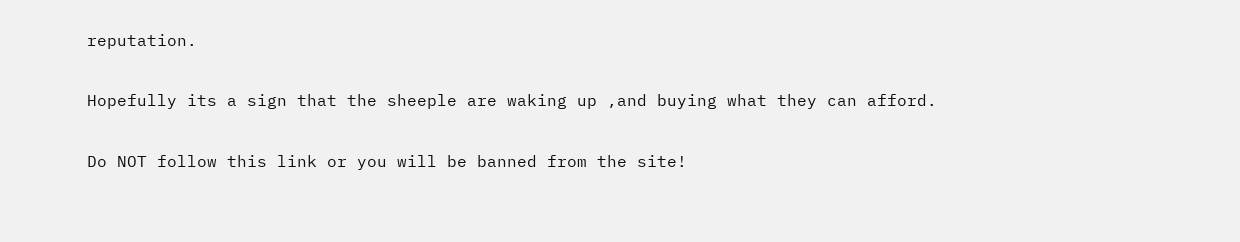reputation.

Hopefully its a sign that the sheeple are waking up ,and buying what they can afford.

Do NOT follow this link or you will be banned from the site!